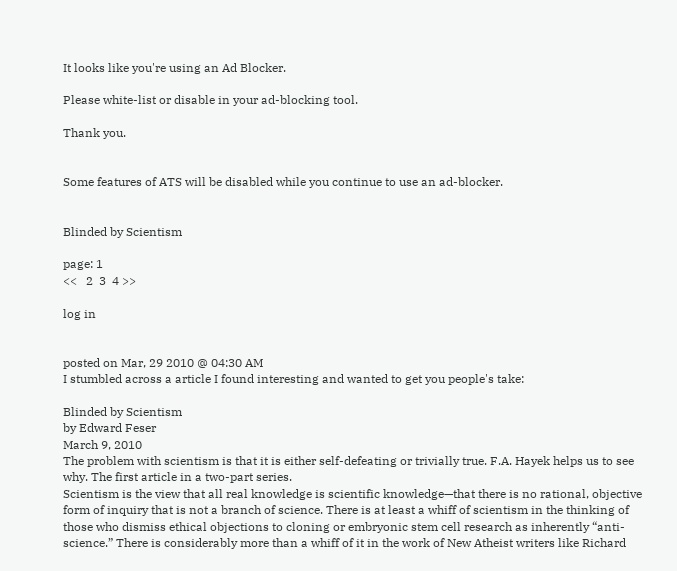It looks like you're using an Ad Blocker.

Please white-list or disable in your ad-blocking tool.

Thank you.


Some features of ATS will be disabled while you continue to use an ad-blocker.


Blinded by Scientism

page: 1
<<   2  3  4 >>

log in


posted on Mar, 29 2010 @ 04:30 AM
I stumbled across a article I found interesting and wanted to get you people's take:

Blinded by Scientism
by Edward Feser
March 9, 2010
The problem with scientism is that it is either self-defeating or trivially true. F.A. Hayek helps us to see why. The first article in a two-part series.
Scientism is the view that all real knowledge is scientific knowledge—that there is no rational, objective form of inquiry that is not a branch of science. There is at least a whiff of scientism in the thinking of those who dismiss ethical objections to cloning or embryonic stem cell research as inherently “anti-science.” There is considerably more than a whiff of it in the work of New Atheist writers like Richard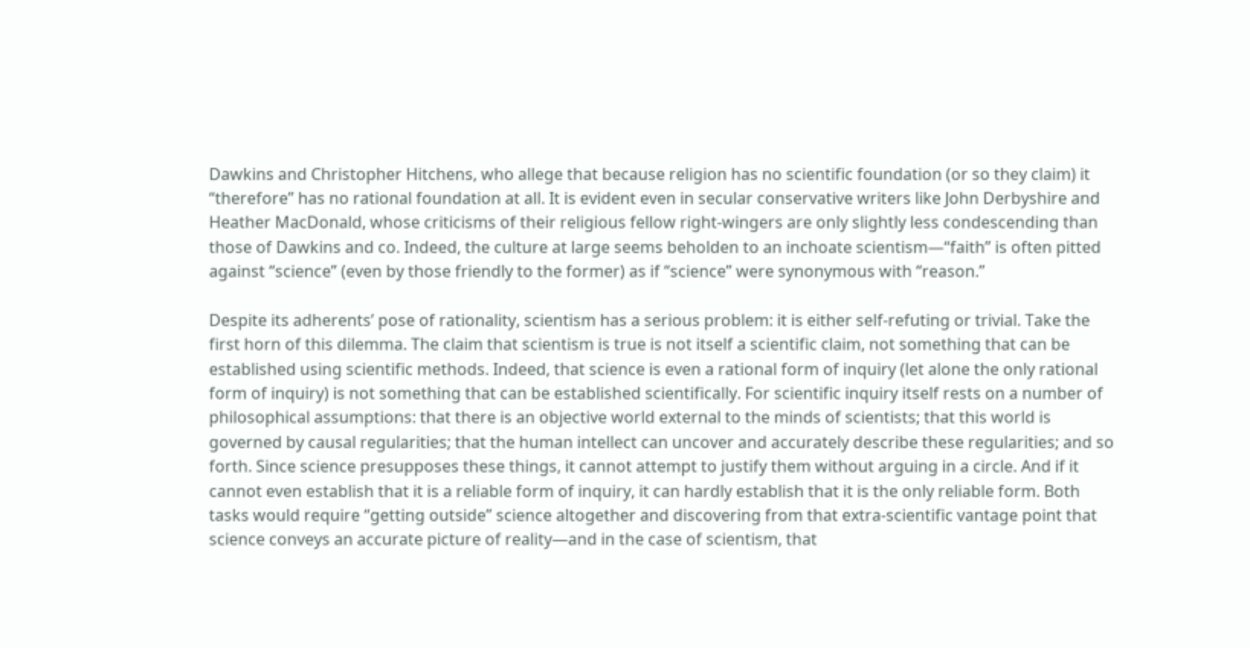Dawkins and Christopher Hitchens, who allege that because religion has no scientific foundation (or so they claim) it “therefore” has no rational foundation at all. It is evident even in secular conservative writers like John Derbyshire and Heather MacDonald, whose criticisms of their religious fellow right-wingers are only slightly less condescending than those of Dawkins and co. Indeed, the culture at large seems beholden to an inchoate scientism—“faith” is often pitted against “science” (even by those friendly to the former) as if “science” were synonymous with “reason.”

Despite its adherents’ pose of rationality, scientism has a serious problem: it is either self-refuting or trivial. Take the first horn of this dilemma. The claim that scientism is true is not itself a scientific claim, not something that can be established using scientific methods. Indeed, that science is even a rational form of inquiry (let alone the only rational form of inquiry) is not something that can be established scientifically. For scientific inquiry itself rests on a number of philosophical assumptions: that there is an objective world external to the minds of scientists; that this world is governed by causal regularities; that the human intellect can uncover and accurately describe these regularities; and so forth. Since science presupposes these things, it cannot attempt to justify them without arguing in a circle. And if it cannot even establish that it is a reliable form of inquiry, it can hardly establish that it is the only reliable form. Both tasks would require “getting outside” science altogether and discovering from that extra-scientific vantage point that science conveys an accurate picture of reality—and in the case of scientism, that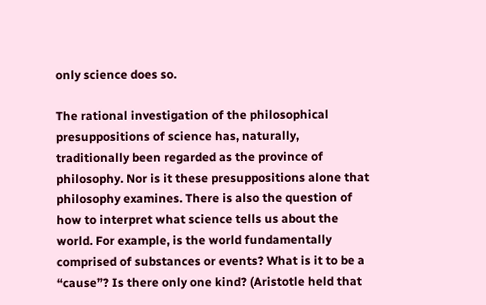only science does so.

The rational investigation of the philosophical presuppositions of science has, naturally, traditionally been regarded as the province of philosophy. Nor is it these presuppositions alone that philosophy examines. There is also the question of how to interpret what science tells us about the world. For example, is the world fundamentally comprised of substances or events? What is it to be a “cause”? Is there only one kind? (Aristotle held that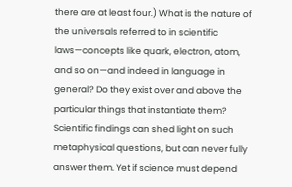there are at least four.) What is the nature of the universals referred to in scientific laws—concepts like quark, electron, atom, and so on—and indeed in language in general? Do they exist over and above the particular things that instantiate them? Scientific findings can shed light on such metaphysical questions, but can never fully answer them. Yet if science must depend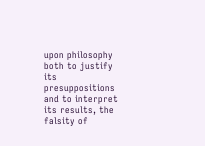upon philosophy both to justify its presuppositions and to interpret its results, the falsity of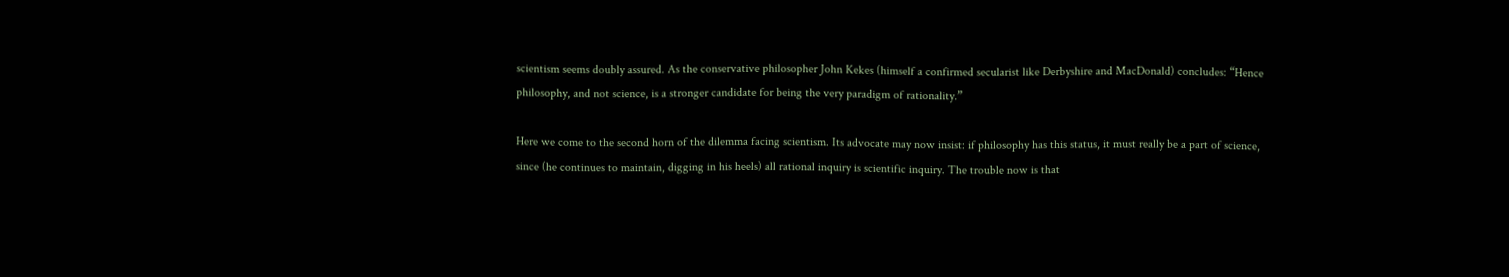scientism seems doubly assured. As the conservative philosopher John Kekes (himself a confirmed secularist like Derbyshire and MacDonald) concludes: “Hence philosophy, and not science, is a stronger candidate for being the very paradigm of rationality.”

Here we come to the second horn of the dilemma facing scientism. Its advocate may now insist: if philosophy has this status, it must really be a part of science, since (he continues to maintain, digging in his heels) all rational inquiry is scientific inquiry. The trouble now is that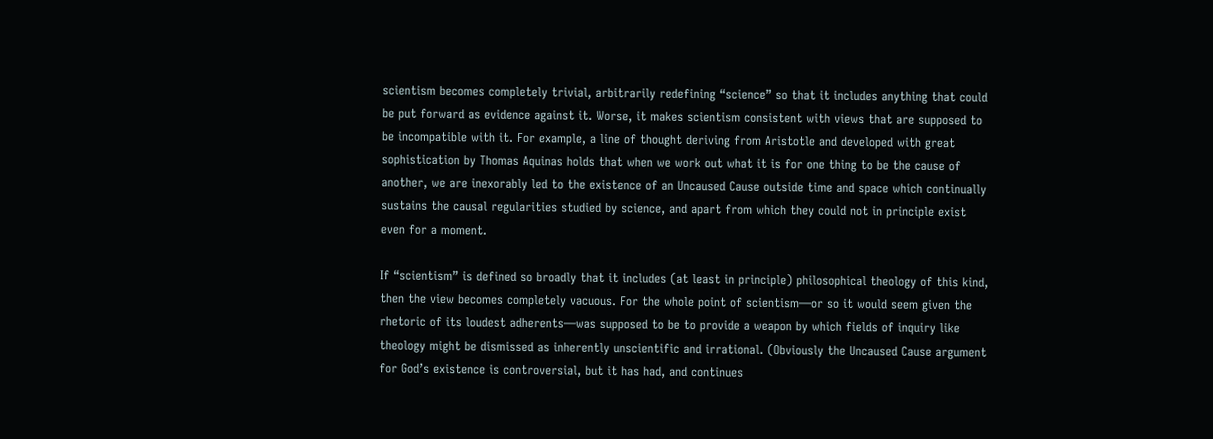scientism becomes completely trivial, arbitrarily redefining “science” so that it includes anything that could be put forward as evidence against it. Worse, it makes scientism consistent with views that are supposed to be incompatible with it. For example, a line of thought deriving from Aristotle and developed with great sophistication by Thomas Aquinas holds that when we work out what it is for one thing to be the cause of another, we are inexorably led to the existence of an Uncaused Cause outside time and space which continually sustains the causal regularities studied by science, and apart from which they could not in principle exist even for a moment.

If “scientism” is defined so broadly that it includes (at least in principle) philosophical theology of this kind, then the view becomes completely vacuous. For the whole point of scientism—or so it would seem given the rhetoric of its loudest adherents—was supposed to be to provide a weapon by which fields of inquiry like theology might be dismissed as inherently unscientific and irrational. (Obviously the Uncaused Cause argument for God’s existence is controversial, but it has had, and continues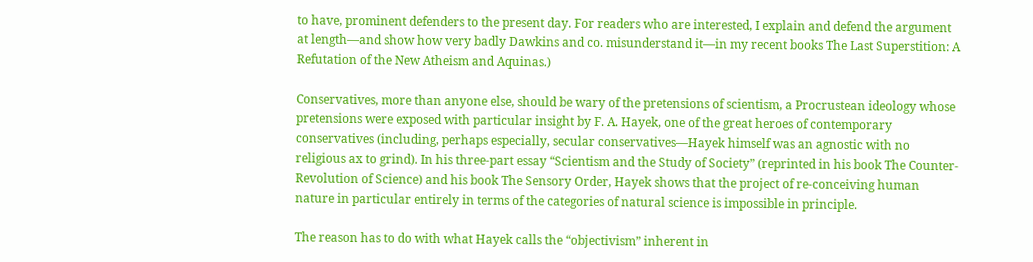to have, prominent defenders to the present day. For readers who are interested, I explain and defend the argument at length—and show how very badly Dawkins and co. misunderstand it—in my recent books The Last Superstition: A Refutation of the New Atheism and Aquinas.)

Conservatives, more than anyone else, should be wary of the pretensions of scientism, a Procrustean ideology whose pretensions were exposed with particular insight by F. A. Hayek, one of the great heroes of contemporary conservatives (including, perhaps especially, secular conservatives—Hayek himself was an agnostic with no religious ax to grind). In his three-part essay “Scientism and the Study of Society” (reprinted in his book The Counter-Revolution of Science) and his book The Sensory Order, Hayek shows that the project of re-conceiving human nature in particular entirely in terms of the categories of natural science is impossible in principle.

The reason has to do with what Hayek calls the “objectivism” inherent in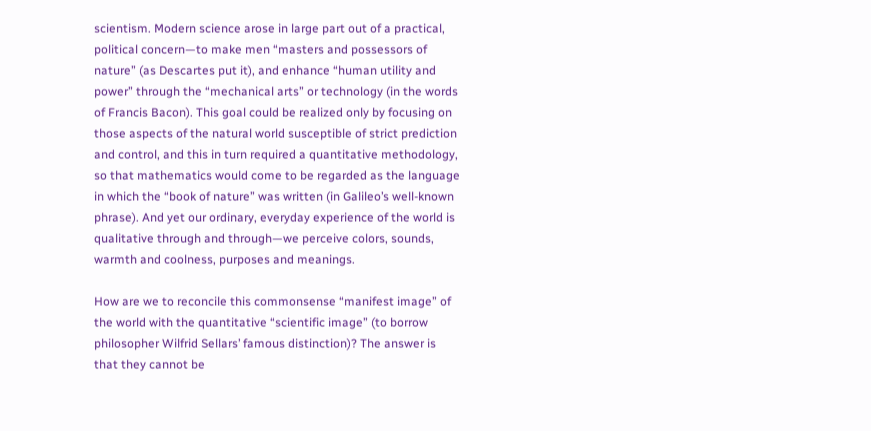scientism. Modern science arose in large part out of a practical, political concern—to make men “masters and possessors of nature” (as Descartes put it), and enhance “human utility and power” through the “mechanical arts” or technology (in the words of Francis Bacon). This goal could be realized only by focusing on those aspects of the natural world susceptible of strict prediction and control, and this in turn required a quantitative methodology, so that mathematics would come to be regarded as the language in which the “book of nature” was written (in Galileo’s well-known phrase). And yet our ordinary, everyday experience of the world is qualitative through and through—we perceive colors, sounds, warmth and coolness, purposes and meanings.

How are we to reconcile this commonsense “manifest image” of the world with the quantitative “scientific image” (to borrow philosopher Wilfrid Sellars’ famous distinction)? The answer is that they cannot be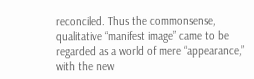reconciled. Thus the commonsense, qualitative “manifest image” came to be regarded as a world of mere “appearance,” with the new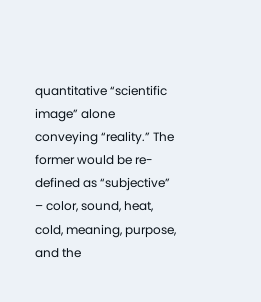quantitative “scientific image” alone conveying “reality.” The former would be re-defined as “subjective” – color, sound, heat, cold, meaning, purpose, and the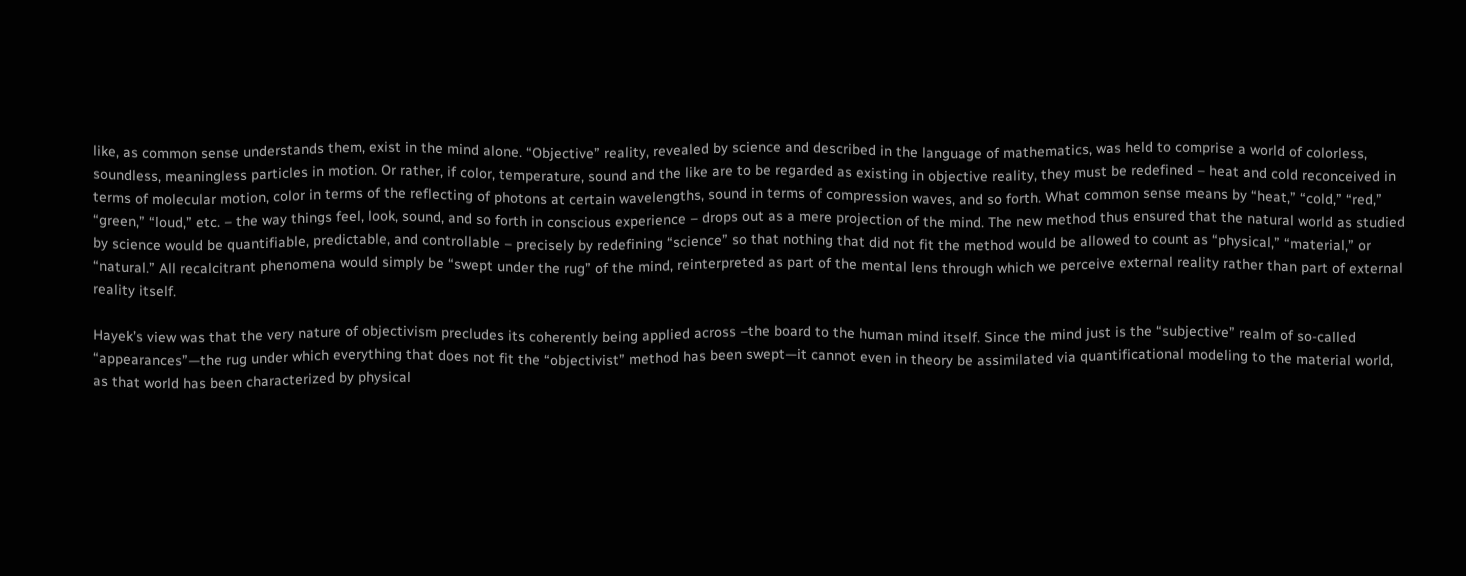like, as common sense understands them, exist in the mind alone. “Objective” reality, revealed by science and described in the language of mathematics, was held to comprise a world of colorless, soundless, meaningless particles in motion. Or rather, if color, temperature, sound and the like are to be regarded as existing in objective reality, they must be redefined – heat and cold reconceived in terms of molecular motion, color in terms of the reflecting of photons at certain wavelengths, sound in terms of compression waves, and so forth. What common sense means by “heat,” “cold,” “red,” “green,” “loud,” etc. – the way things feel, look, sound, and so forth in conscious experience – drops out as a mere projection of the mind. The new method thus ensured that the natural world as studied by science would be quantifiable, predictable, and controllable – precisely by redefining “science” so that nothing that did not fit the method would be allowed to count as “physical,” “material,” or “natural.” All recalcitrant phenomena would simply be “swept under the rug” of the mind, reinterpreted as part of the mental lens through which we perceive external reality rather than part of external reality itself.

Hayek’s view was that the very nature of objectivism precludes its coherently being applied across –the board to the human mind itself. Since the mind just is the “subjective” realm of so-called “appearances”—the rug under which everything that does not fit the “objectivist” method has been swept—it cannot even in theory be assimilated via quantificational modeling to the material world, as that world has been characterized by physical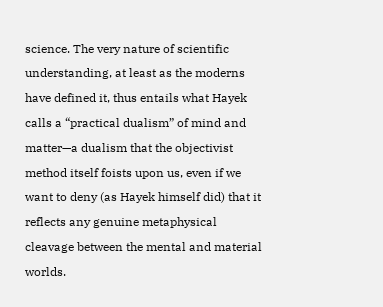science. The very nature of scientific understanding, at least as the moderns have defined it, thus entails what Hayek calls a “practical dualism” of mind and matter—a dualism that the objectivist method itself foists upon us, even if we want to deny (as Hayek himself did) that it reflects any genuine metaphysical cleavage between the mental and material worlds.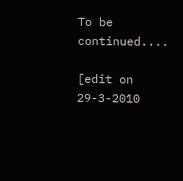To be continued....

[edit on 29-3-2010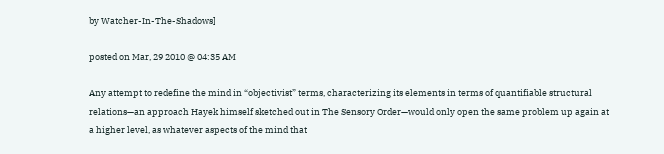by Watcher-In-The-Shadows]

posted on Mar, 29 2010 @ 04:35 AM

Any attempt to redefine the mind in “objectivist” terms, characterizing its elements in terms of quantifiable structural relations—an approach Hayek himself sketched out in The Sensory Order—would only open the same problem up again at a higher level, as whatever aspects of the mind that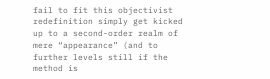fail to fit this objectivist redefinition simply get kicked up to a second-order realm of mere “appearance” (and to further levels still if the method is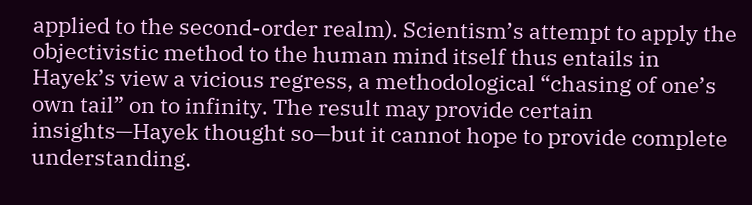applied to the second-order realm). Scientism’s attempt to apply the objectivistic method to the human mind itself thus entails in Hayek’s view a vicious regress, a methodological “chasing of one’s own tail” on to infinity. The result may provide certain insights—Hayek thought so—but it cannot hope to provide complete understanding.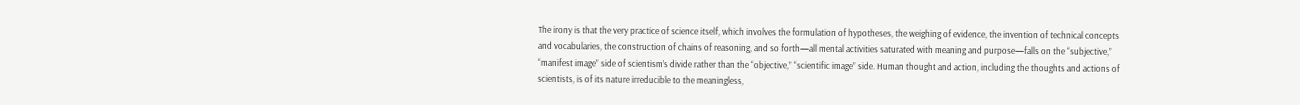The irony is that the very practice of science itself, which involves the formulation of hypotheses, the weighing of evidence, the invention of technical concepts and vocabularies, the construction of chains of reasoning, and so forth—all mental activities saturated with meaning and purpose—falls on the “subjective,” “manifest image” side of scientism’s divide rather than the “objective,” “scientific image” side. Human thought and action, including the thoughts and actions of scientists, is of its nature irreducible to the meaningless,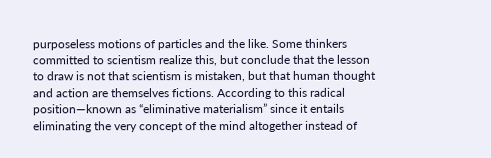purposeless motions of particles and the like. Some thinkers committed to scientism realize this, but conclude that the lesson to draw is not that scientism is mistaken, but that human thought and action are themselves fictions. According to this radical position—known as “eliminative materialism” since it entails eliminating the very concept of the mind altogether instead of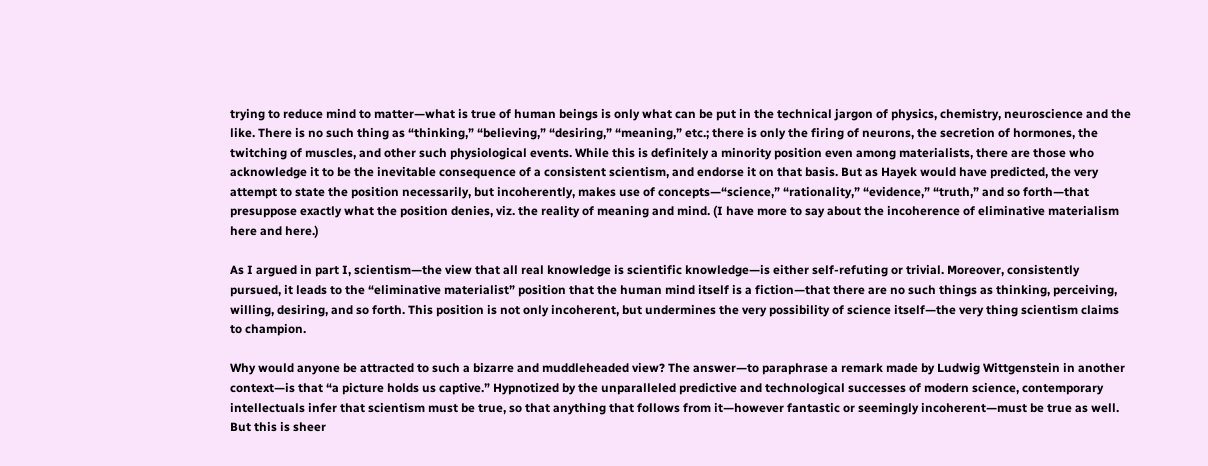trying to reduce mind to matter—what is true of human beings is only what can be put in the technical jargon of physics, chemistry, neuroscience and the like. There is no such thing as “thinking,” “believing,” “desiring,” “meaning,” etc.; there is only the firing of neurons, the secretion of hormones, the twitching of muscles, and other such physiological events. While this is definitely a minority position even among materialists, there are those who acknowledge it to be the inevitable consequence of a consistent scientism, and endorse it on that basis. But as Hayek would have predicted, the very attempt to state the position necessarily, but incoherently, makes use of concepts—“science,” “rationality,” “evidence,” “truth,” and so forth—that presuppose exactly what the position denies, viz. the reality of meaning and mind. (I have more to say about the incoherence of eliminative materialism here and here.)

As I argued in part I, scientism—the view that all real knowledge is scientific knowledge—is either self-refuting or trivial. Moreover, consistently pursued, it leads to the “eliminative materialist” position that the human mind itself is a fiction—that there are no such things as thinking, perceiving, willing, desiring, and so forth. This position is not only incoherent, but undermines the very possibility of science itself—the very thing scientism claims to champion.

Why would anyone be attracted to such a bizarre and muddleheaded view? The answer—to paraphrase a remark made by Ludwig Wittgenstein in another context—is that “a picture holds us captive.” Hypnotized by the unparalleled predictive and technological successes of modern science, contemporary intellectuals infer that scientism must be true, so that anything that follows from it—however fantastic or seemingly incoherent—must be true as well. But this is sheer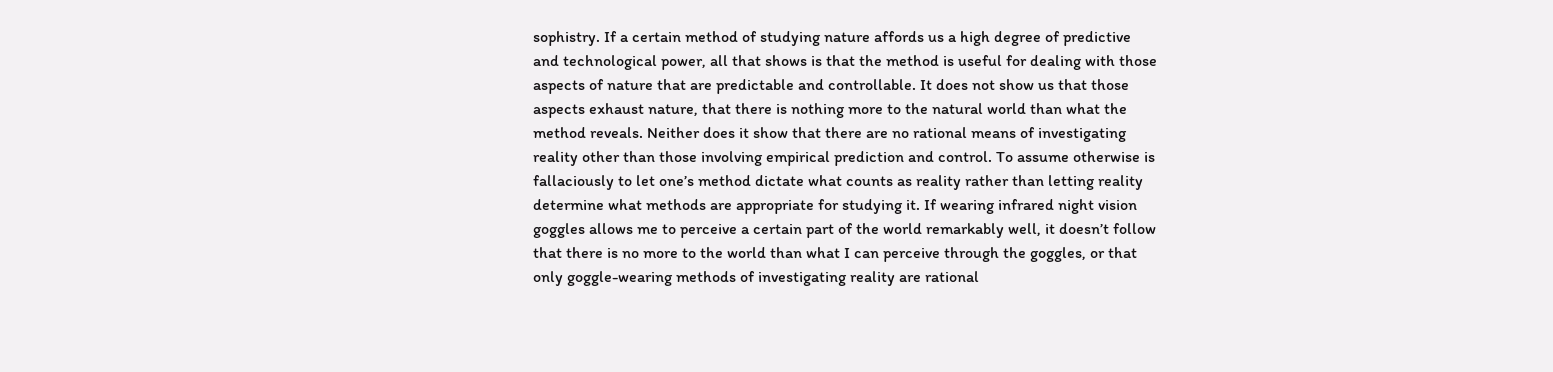sophistry. If a certain method of studying nature affords us a high degree of predictive and technological power, all that shows is that the method is useful for dealing with those aspects of nature that are predictable and controllable. It does not show us that those aspects exhaust nature, that there is nothing more to the natural world than what the method reveals. Neither does it show that there are no rational means of investigating reality other than those involving empirical prediction and control. To assume otherwise is fallaciously to let one’s method dictate what counts as reality rather than letting reality determine what methods are appropriate for studying it. If wearing infrared night vision goggles allows me to perceive a certain part of the world remarkably well, it doesn’t follow that there is no more to the world than what I can perceive through the goggles, or that only goggle-wearing methods of investigating reality are rational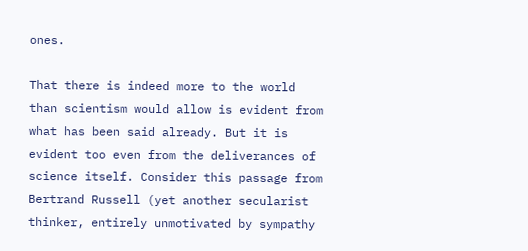ones.

That there is indeed more to the world than scientism would allow is evident from what has been said already. But it is evident too even from the deliverances of science itself. Consider this passage from Bertrand Russell (yet another secularist thinker, entirely unmotivated by sympathy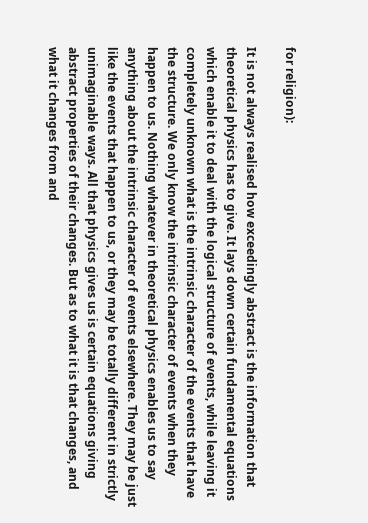for religion):

It is not always realised how exceedingly abstract is the information that theoretical physics has to give. It lays down certain fundamental equations which enable it to deal with the logical structure of events, while leaving it completely unknown what is the intrinsic character of the events that have the structure. We only know the intrinsic character of events when they happen to us. Nothing whatever in theoretical physics enables us to say anything about the intrinsic character of events elsewhere. They may be just like the events that happen to us, or they may be totally different in strictly unimaginable ways. All that physics gives us is certain equations giving abstract properties of their changes. But as to what it is that changes, and what it changes from and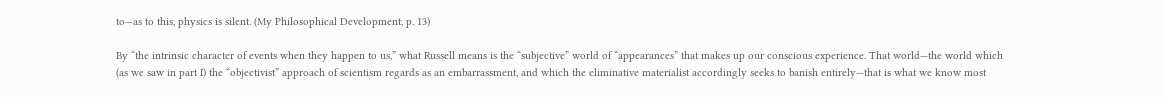to—as to this, physics is silent. (My Philosophical Development, p. 13)

By “the intrinsic character of events when they happen to us,” what Russell means is the “subjective” world of “appearances” that makes up our conscious experience. That world—the world which (as we saw in part I) the “objectivist” approach of scientism regards as an embarrassment, and which the eliminative materialist accordingly seeks to banish entirely—that is what we know most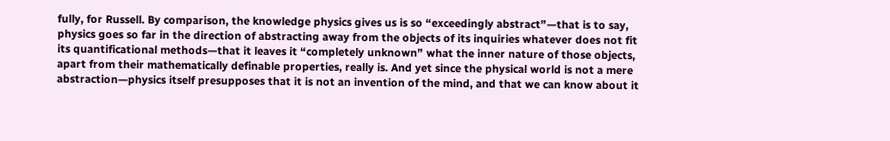fully, for Russell. By comparison, the knowledge physics gives us is so “exceedingly abstract”—that is to say, physics goes so far in the direction of abstracting away from the objects of its inquiries whatever does not fit its quantificational methods—that it leaves it “completely unknown” what the inner nature of those objects, apart from their mathematically definable properties, really is. And yet since the physical world is not a mere abstraction—physics itself presupposes that it is not an invention of the mind, and that we can know about it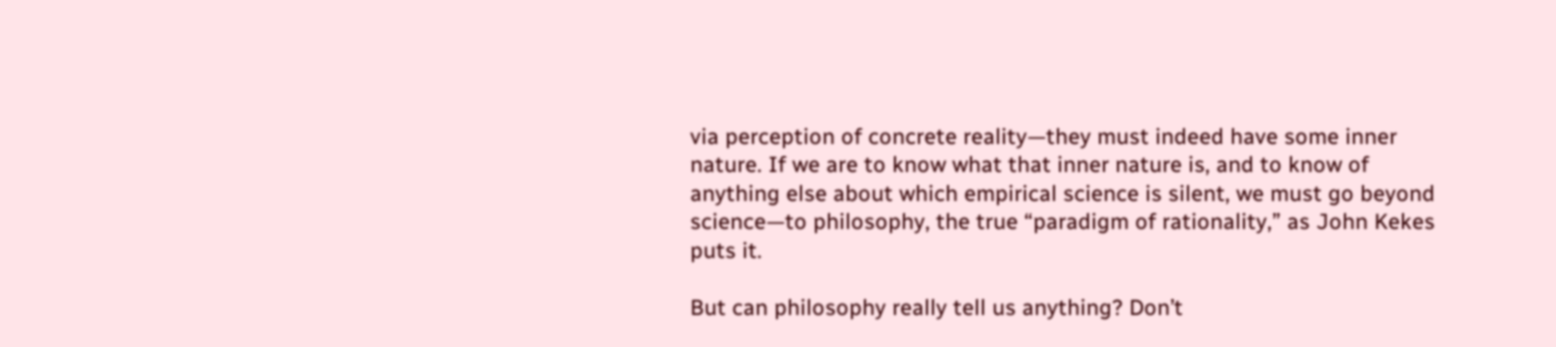via perception of concrete reality—they must indeed have some inner nature. If we are to know what that inner nature is, and to know of anything else about which empirical science is silent, we must go beyond science—to philosophy, the true “paradigm of rationality,” as John Kekes puts it.

But can philosophy really tell us anything? Don’t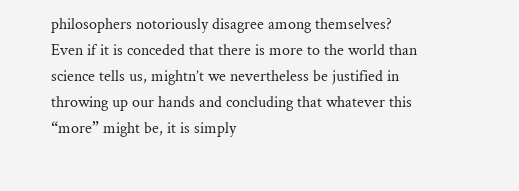philosophers notoriously disagree among themselves? Even if it is conceded that there is more to the world than science tells us, mightn’t we nevertheless be justified in throwing up our hands and concluding that whatever this “more” might be, it is simply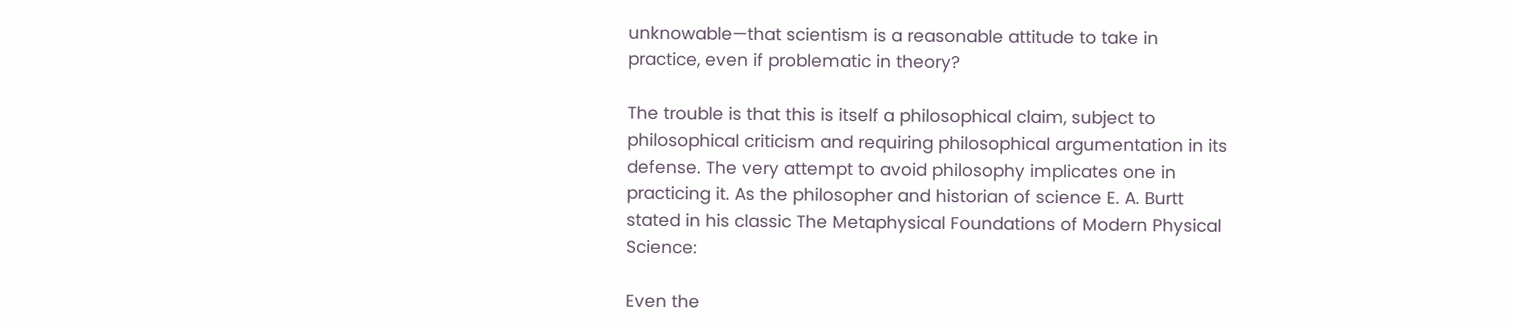unknowable—that scientism is a reasonable attitude to take in practice, even if problematic in theory?

The trouble is that this is itself a philosophical claim, subject to philosophical criticism and requiring philosophical argumentation in its defense. The very attempt to avoid philosophy implicates one in practicing it. As the philosopher and historian of science E. A. Burtt stated in his classic The Metaphysical Foundations of Modern Physical Science:

Even the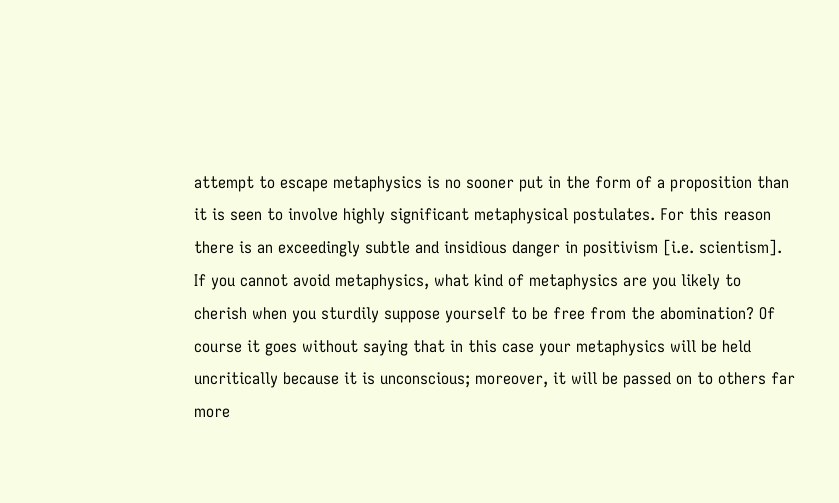attempt to escape metaphysics is no sooner put in the form of a proposition than it is seen to involve highly significant metaphysical postulates. For this reason there is an exceedingly subtle and insidious danger in positivism [i.e. scientism]. If you cannot avoid metaphysics, what kind of metaphysics are you likely to cherish when you sturdily suppose yourself to be free from the abomination? Of course it goes without saying that in this case your metaphysics will be held uncritically because it is unconscious; moreover, it will be passed on to others far more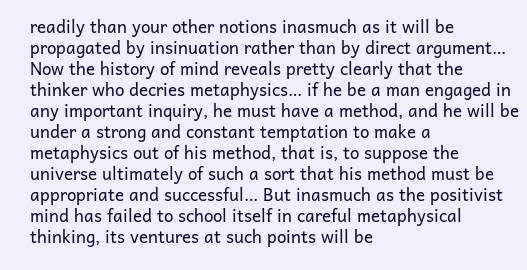readily than your other notions inasmuch as it will be propagated by insinuation rather than by direct argument… Now the history of mind reveals pretty clearly that the thinker who decries metaphysics… if he be a man engaged in any important inquiry, he must have a method, and he will be under a strong and constant temptation to make a metaphysics out of his method, that is, to suppose the universe ultimately of such a sort that his method must be appropriate and successful… But inasmuch as the positivist mind has failed to school itself in careful metaphysical thinking, its ventures at such points will be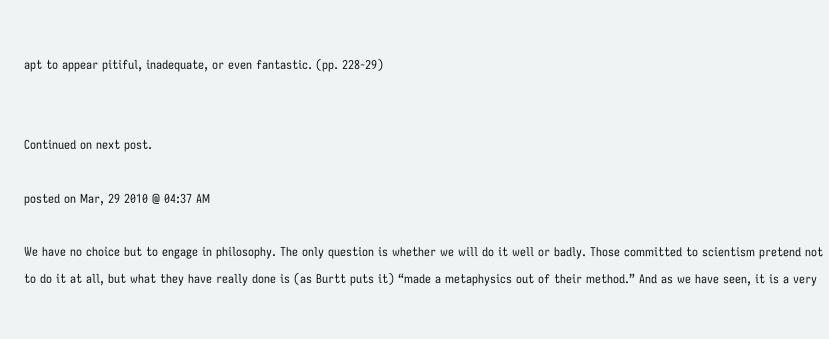apt to appear pitiful, inadequate, or even fantastic. (pp. 228-29)


Continued on next post.

posted on Mar, 29 2010 @ 04:37 AM

We have no choice but to engage in philosophy. The only question is whether we will do it well or badly. Those committed to scientism pretend not to do it at all, but what they have really done is (as Burtt puts it) “made a metaphysics out of their method.” And as we have seen, it is a very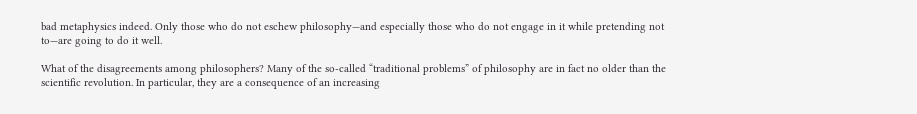bad metaphysics indeed. Only those who do not eschew philosophy—and especially those who do not engage in it while pretending not to—are going to do it well.

What of the disagreements among philosophers? Many of the so-called “traditional problems” of philosophy are in fact no older than the scientific revolution. In particular, they are a consequence of an increasing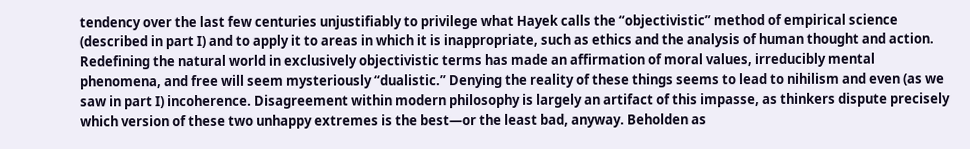tendency over the last few centuries unjustifiably to privilege what Hayek calls the “objectivistic” method of empirical science (described in part I) and to apply it to areas in which it is inappropriate, such as ethics and the analysis of human thought and action. Redefining the natural world in exclusively objectivistic terms has made an affirmation of moral values, irreducibly mental phenomena, and free will seem mysteriously “dualistic.” Denying the reality of these things seems to lead to nihilism and even (as we saw in part I) incoherence. Disagreement within modern philosophy is largely an artifact of this impasse, as thinkers dispute precisely which version of these two unhappy extremes is the best—or the least bad, anyway. Beholden as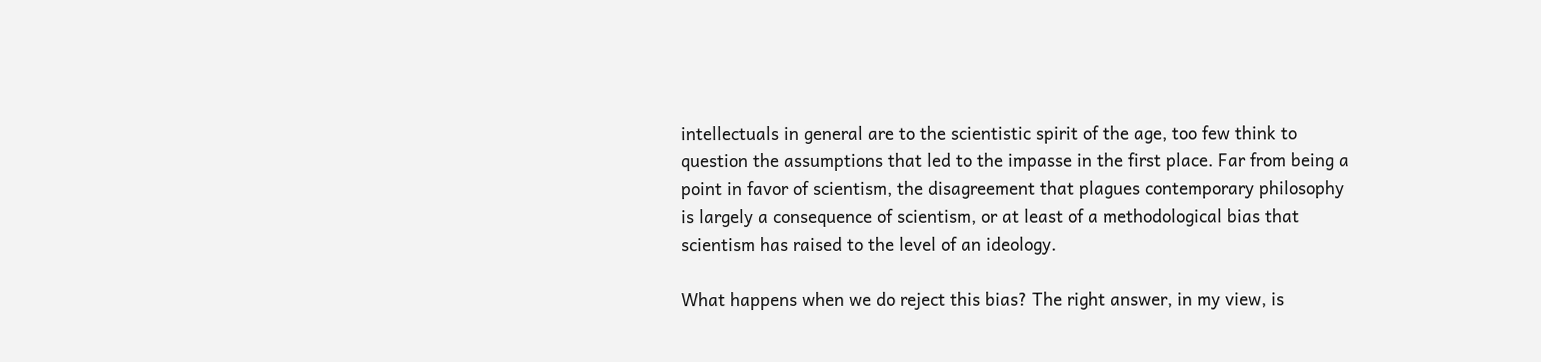intellectuals in general are to the scientistic spirit of the age, too few think to question the assumptions that led to the impasse in the first place. Far from being a point in favor of scientism, the disagreement that plagues contemporary philosophy is largely a consequence of scientism, or at least of a methodological bias that scientism has raised to the level of an ideology.

What happens when we do reject this bias? The right answer, in my view, is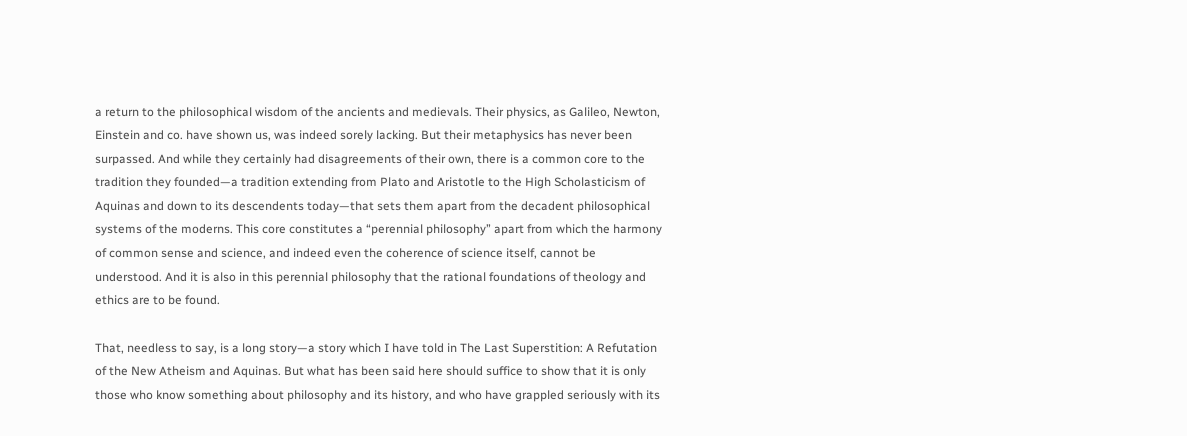a return to the philosophical wisdom of the ancients and medievals. Their physics, as Galileo, Newton, Einstein and co. have shown us, was indeed sorely lacking. But their metaphysics has never been surpassed. And while they certainly had disagreements of their own, there is a common core to the tradition they founded—a tradition extending from Plato and Aristotle to the High Scholasticism of Aquinas and down to its descendents today—that sets them apart from the decadent philosophical systems of the moderns. This core constitutes a “perennial philosophy” apart from which the harmony of common sense and science, and indeed even the coherence of science itself, cannot be understood. And it is also in this perennial philosophy that the rational foundations of theology and ethics are to be found.

That, needless to say, is a long story—a story which I have told in The Last Superstition: A Refutation of the New Atheism and Aquinas. But what has been said here should suffice to show that it is only those who know something about philosophy and its history, and who have grappled seriously with its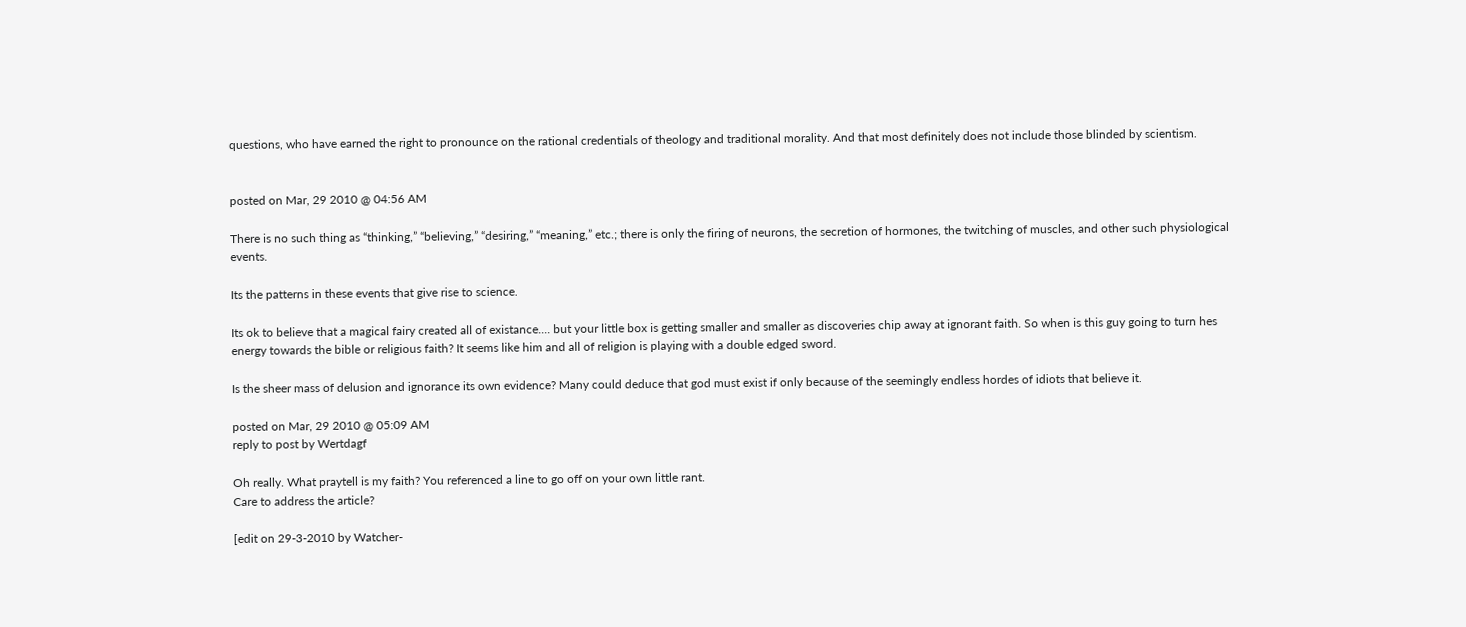questions, who have earned the right to pronounce on the rational credentials of theology and traditional morality. And that most definitely does not include those blinded by scientism.


posted on Mar, 29 2010 @ 04:56 AM

There is no such thing as “thinking,” “believing,” “desiring,” “meaning,” etc.; there is only the firing of neurons, the secretion of hormones, the twitching of muscles, and other such physiological events.

Its the patterns in these events that give rise to science.

Its ok to believe that a magical fairy created all of existance.... but your little box is getting smaller and smaller as discoveries chip away at ignorant faith. So when is this guy going to turn hes energy towards the bible or religious faith? It seems like him and all of religion is playing with a double edged sword.

Is the sheer mass of delusion and ignorance its own evidence? Many could deduce that god must exist if only because of the seemingly endless hordes of idiots that believe it.

posted on Mar, 29 2010 @ 05:09 AM
reply to post by Wertdagf

Oh really. What praytell is my faith? You referenced a line to go off on your own little rant.
Care to address the article?

[edit on 29-3-2010 by Watcher-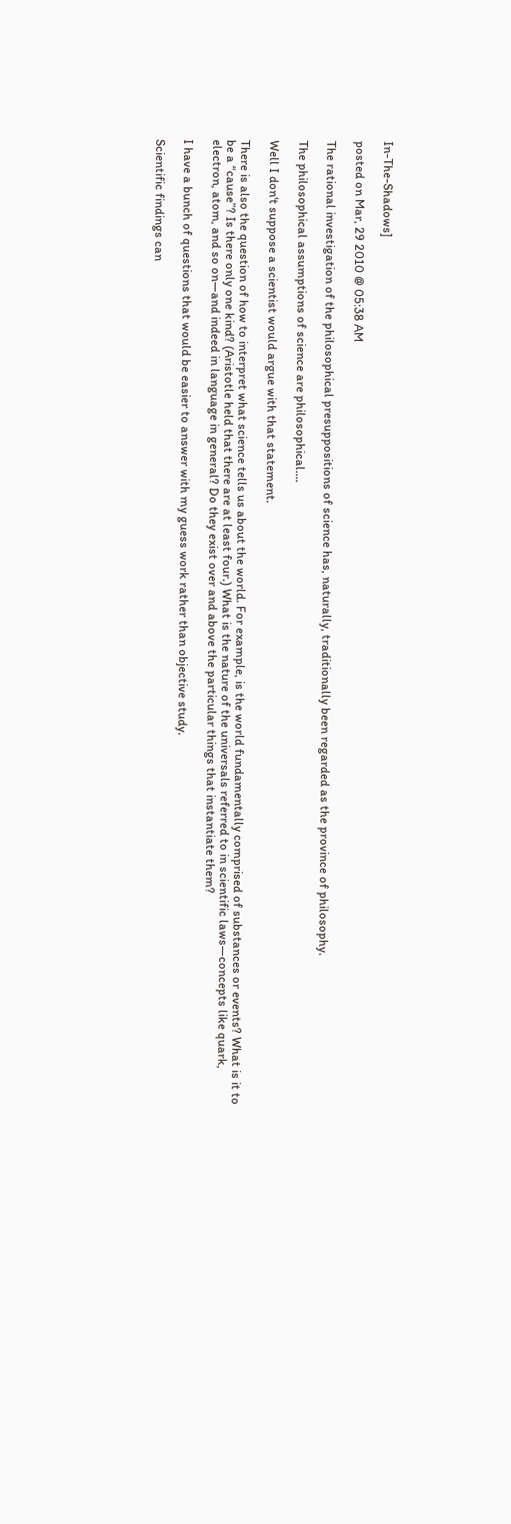In-The-Shadows]

posted on Mar, 29 2010 @ 05:38 AM

The rational investigation of the philosophical presuppositions of science has, naturally, traditionally been regarded as the province of philosophy.

The philosophical assumptions of science are philosophical....

Well I don't suppose a scientist would argue with that statement.

There is also the question of how to interpret what science tells us about the world. For example, is the world fundamentally comprised of substances or events? What is it to be a “cause”? Is there only one kind? (Aristotle held that there are at least four.) What is the nature of the universals referred to in scientific laws—concepts like quark, electron, atom, and so on—and indeed in language in general? Do they exist over and above the particular things that instantiate them?

I have a bunch of questions that would be easier to answer with my guess work rather than objective study.

Scientific findings can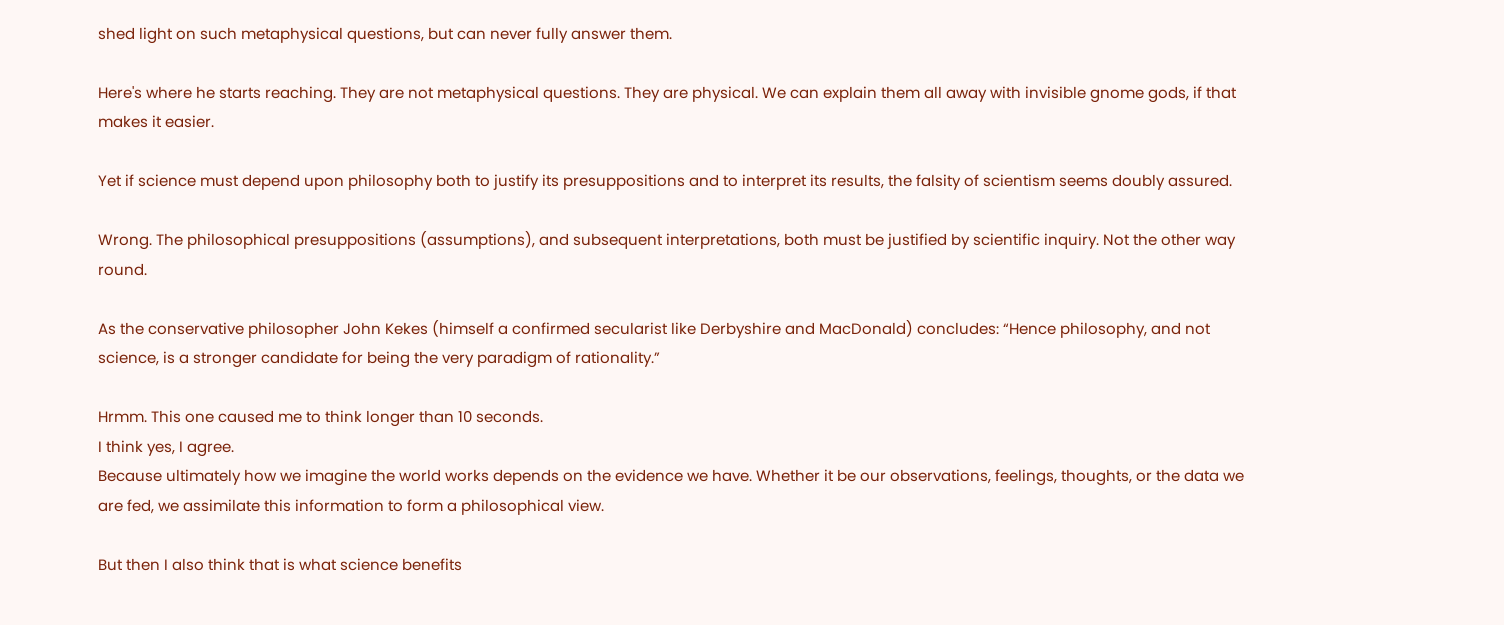shed light on such metaphysical questions, but can never fully answer them.

Here's where he starts reaching. They are not metaphysical questions. They are physical. We can explain them all away with invisible gnome gods, if that makes it easier.

Yet if science must depend upon philosophy both to justify its presuppositions and to interpret its results, the falsity of scientism seems doubly assured.

Wrong. The philosophical presuppositions (assumptions), and subsequent interpretations, both must be justified by scientific inquiry. Not the other way round.

As the conservative philosopher John Kekes (himself a confirmed secularist like Derbyshire and MacDonald) concludes: “Hence philosophy, and not science, is a stronger candidate for being the very paradigm of rationality.”

Hrmm. This one caused me to think longer than 10 seconds.
I think yes, I agree.
Because ultimately how we imagine the world works depends on the evidence we have. Whether it be our observations, feelings, thoughts, or the data we are fed, we assimilate this information to form a philosophical view.

But then I also think that is what science benefits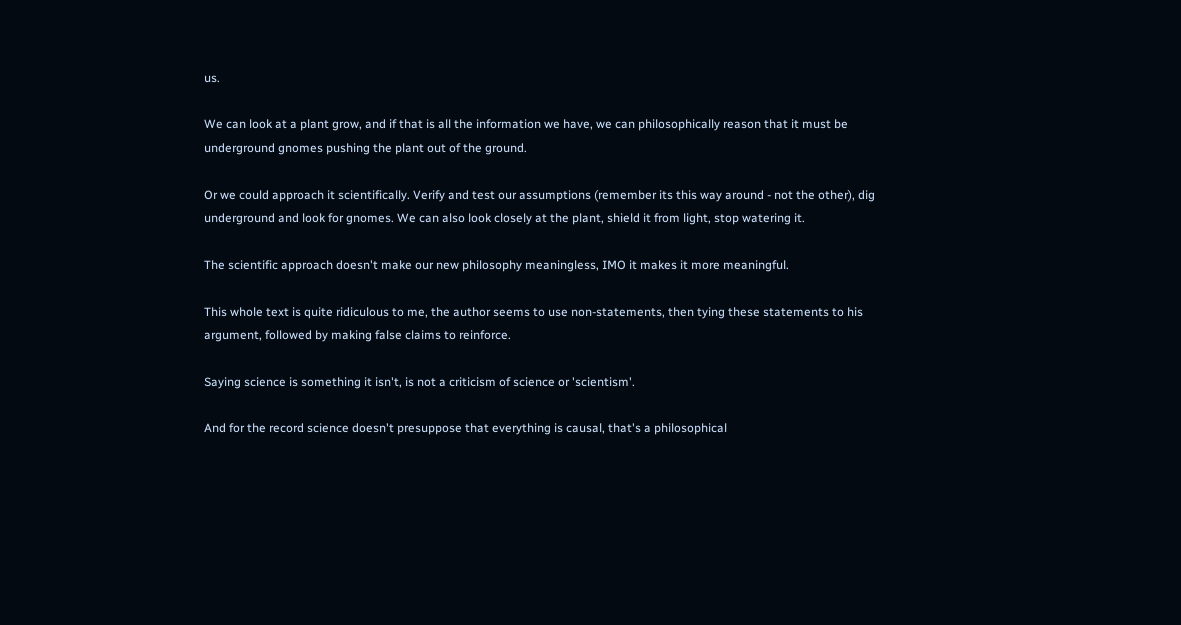us.

We can look at a plant grow, and if that is all the information we have, we can philosophically reason that it must be underground gnomes pushing the plant out of the ground.

Or we could approach it scientifically. Verify and test our assumptions (remember its this way around - not the other), dig underground and look for gnomes. We can also look closely at the plant, shield it from light, stop watering it.

The scientific approach doesn't make our new philosophy meaningless, IMO it makes it more meaningful.

This whole text is quite ridiculous to me, the author seems to use non-statements, then tying these statements to his argument, followed by making false claims to reinforce.

Saying science is something it isn't, is not a criticism of science or 'scientism'.

And for the record science doesn't presuppose that everything is causal, that's a philosophical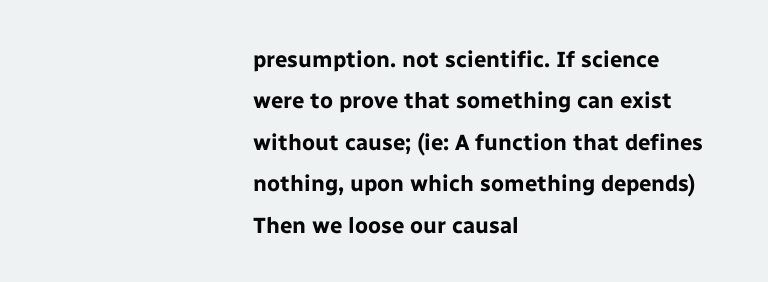presumption. not scientific. If science were to prove that something can exist without cause; (ie: A function that defines nothing, upon which something depends) Then we loose our causal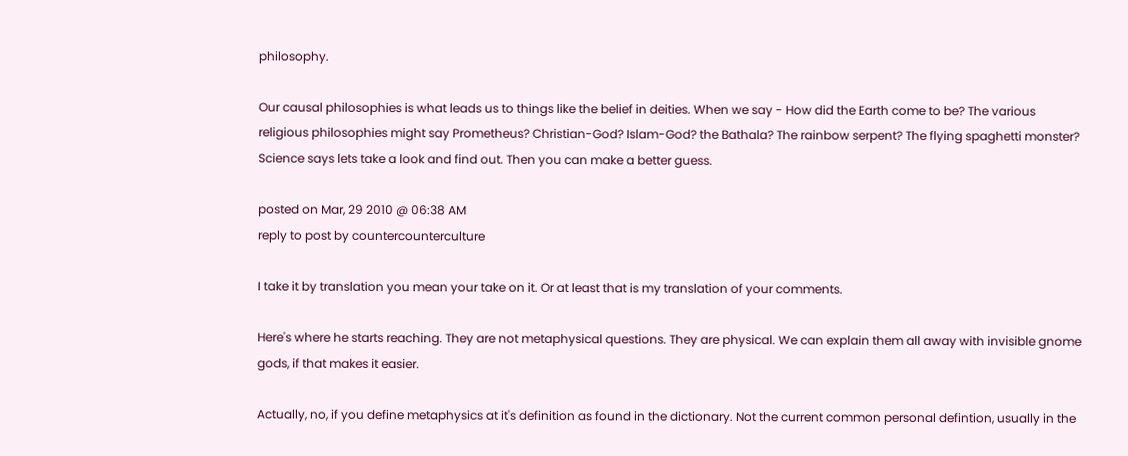philosophy.

Our causal philosophies is what leads us to things like the belief in deities. When we say - How did the Earth come to be? The various religious philosophies might say Prometheus? Christian-God? Islam-God? the Bathala? The rainbow serpent? The flying spaghetti monster?
Science says lets take a look and find out. Then you can make a better guess.

posted on Mar, 29 2010 @ 06:38 AM
reply to post by countercounterculture

I take it by translation you mean your take on it. Or at least that is my translation of your comments.

Here's where he starts reaching. They are not metaphysical questions. They are physical. We can explain them all away with invisible gnome gods, if that makes it easier.

Actually, no, if you define metaphysics at it's definition as found in the dictionary. Not the current common personal defintion, usually in the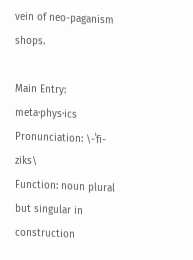vein of neo-paganism shops.

Main Entry: meta·phys·ics
Pronunciation: \-ˈfi-ziks\
Function: noun plural but singular in construction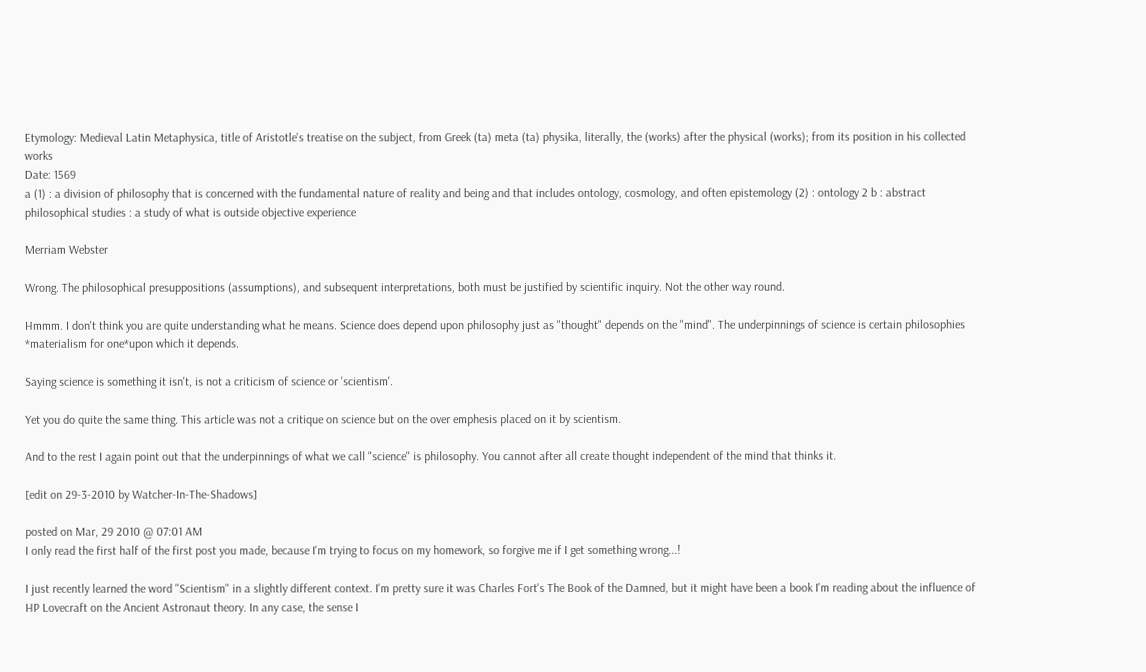Etymology: Medieval Latin Metaphysica, title of Aristotle's treatise on the subject, from Greek (ta) meta (ta) physika, literally, the (works) after the physical (works); from its position in his collected works
Date: 1569
a (1) : a division of philosophy that is concerned with the fundamental nature of reality and being and that includes ontology, cosmology, and often epistemology (2) : ontology 2 b : abstract philosophical studies : a study of what is outside objective experience

Merriam Webster

Wrong. The philosophical presuppositions (assumptions), and subsequent interpretations, both must be justified by scientific inquiry. Not the other way round.

Hmmm. I don't think you are quite understanding what he means. Science does depend upon philosophy just as "thought" depends on the "mind". The underpinnings of science is certain philosophies *materialism for one*upon which it depends.

Saying science is something it isn't, is not a criticism of science or 'scientism'.

Yet you do quite the same thing. This article was not a critique on science but on the over emphesis placed on it by scientism.

And to the rest I again point out that the underpinnings of what we call "science" is philosophy. You cannot after all create thought independent of the mind that thinks it.

[edit on 29-3-2010 by Watcher-In-The-Shadows]

posted on Mar, 29 2010 @ 07:01 AM
I only read the first half of the first post you made, because I'm trying to focus on my homework, so forgive me if I get something wrong...!

I just recently learned the word "Scientism" in a slightly different context. I'm pretty sure it was Charles Fort's The Book of the Damned, but it might have been a book I'm reading about the influence of HP Lovecraft on the Ancient Astronaut theory. In any case, the sense I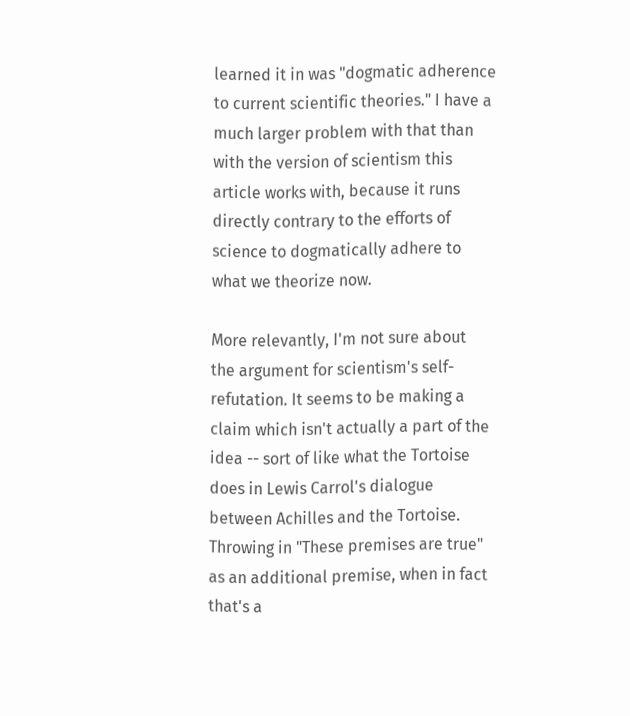learned it in was "dogmatic adherence to current scientific theories." I have a much larger problem with that than with the version of scientism this article works with, because it runs directly contrary to the efforts of science to dogmatically adhere to what we theorize now.

More relevantly, I'm not sure about the argument for scientism's self-refutation. It seems to be making a claim which isn't actually a part of the idea -- sort of like what the Tortoise does in Lewis Carrol's dialogue between Achilles and the Tortoise. Throwing in "These premises are true" as an additional premise, when in fact that's a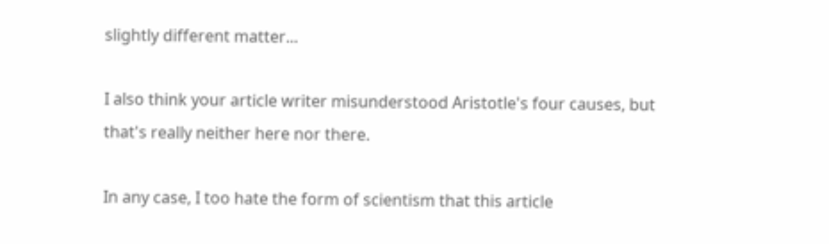slightly different matter...

I also think your article writer misunderstood Aristotle's four causes, but that's really neither here nor there.

In any case, I too hate the form of scientism that this article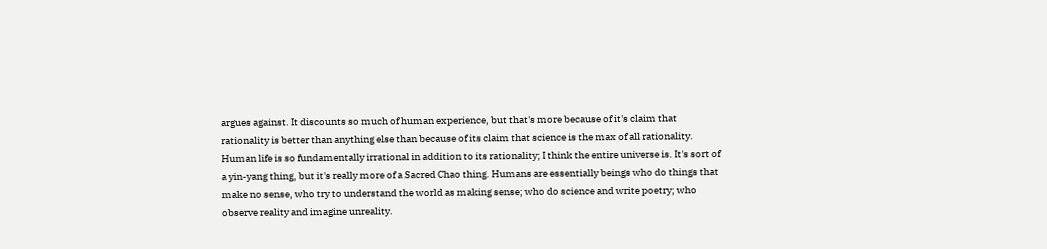argues against. It discounts so much of human experience, but that's more because of it's claim that rationality is better than anything else than because of its claim that science is the max of all rationality. Human life is so fundamentally irrational in addition to its rationality; I think the entire universe is. It's sort of a yin-yang thing, but it's really more of a Sacred Chao thing. Humans are essentially beings who do things that make no sense, who try to understand the world as making sense; who do science and write poetry; who observe reality and imagine unreality.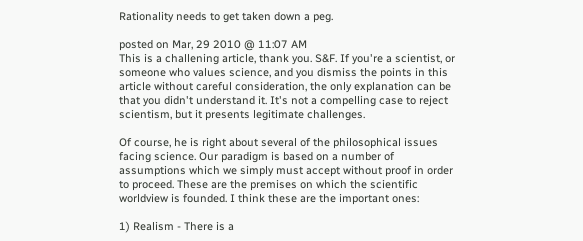Rationality needs to get taken down a peg.

posted on Mar, 29 2010 @ 11:07 AM
This is a challening article, thank you. S&F. If you're a scientist, or someone who values science, and you dismiss the points in this article without careful consideration, the only explanation can be that you didn't understand it. It's not a compelling case to reject scientism, but it presents legitimate challenges.

Of course, he is right about several of the philosophical issues facing science. Our paradigm is based on a number of assumptions which we simply must accept without proof in order to proceed. These are the premises on which the scientific worldview is founded. I think these are the important ones:

1) Realism - There is a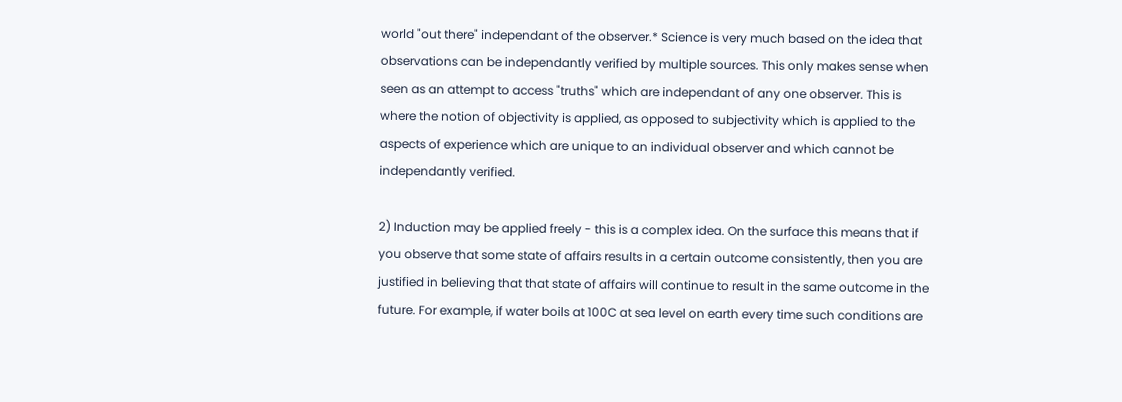world "out there" independant of the observer.* Science is very much based on the idea that observations can be independantly verified by multiple sources. This only makes sense when seen as an attempt to access "truths" which are independant of any one observer. This is where the notion of objectivity is applied, as opposed to subjectivity which is applied to the aspects of experience which are unique to an individual observer and which cannot be independantly verified.

2) Induction may be applied freely - this is a complex idea. On the surface this means that if you observe that some state of affairs results in a certain outcome consistently, then you are justified in believing that that state of affairs will continue to result in the same outcome in the future. For example, if water boils at 100C at sea level on earth every time such conditions are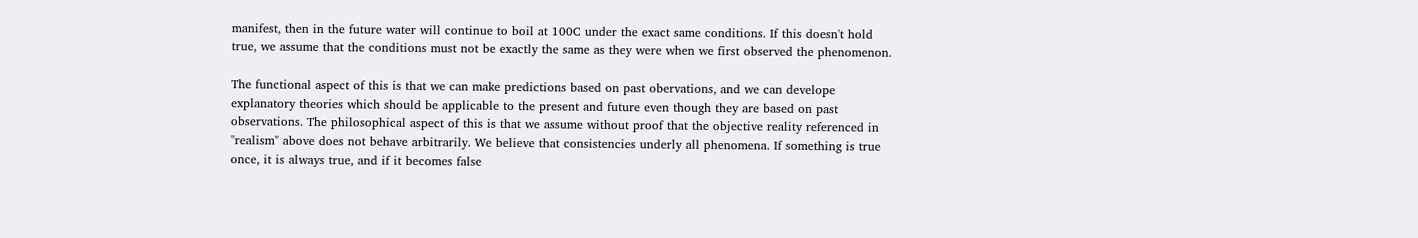manifest, then in the future water will continue to boil at 100C under the exact same conditions. If this doesn't hold true, we assume that the conditions must not be exactly the same as they were when we first observed the phenomenon.

The functional aspect of this is that we can make predictions based on past obervations, and we can develope explanatory theories which should be applicable to the present and future even though they are based on past observations. The philosophical aspect of this is that we assume without proof that the objective reality referenced in "realism" above does not behave arbitrarily. We believe that consistencies underly all phenomena. If something is true once, it is always true, and if it becomes false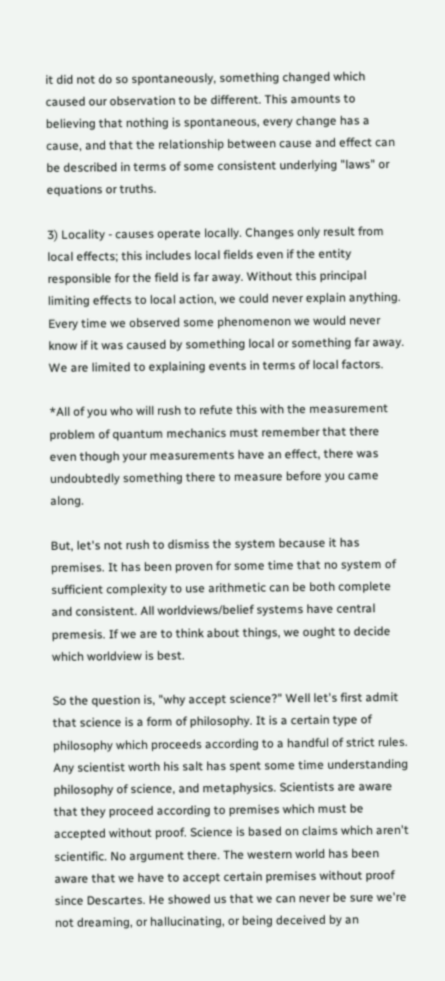it did not do so spontaneously, something changed which caused our observation to be different. This amounts to believing that nothing is spontaneous, every change has a cause, and that the relationship between cause and effect can be described in terms of some consistent underlying "laws" or equations or truths.

3) Locality - causes operate locally. Changes only result from local effects; this includes local fields even if the entity responsible for the field is far away. Without this principal limiting effects to local action, we could never explain anything. Every time we observed some phenomenon we would never know if it was caused by something local or something far away. We are limited to explaining events in terms of local factors.

*All of you who will rush to refute this with the measurement problem of quantum mechanics must remember that there even though your measurements have an effect, there was undoubtedly something there to measure before you came along.

But, let's not rush to dismiss the system because it has premises. It has been proven for some time that no system of sufficient complexity to use arithmetic can be both complete and consistent. All worldviews/belief systems have central premesis. If we are to think about things, we ought to decide which worldview is best.

So the question is, "why accept science?" Well let's first admit that science is a form of philosophy. It is a certain type of philosophy which proceeds according to a handful of strict rules. Any scientist worth his salt has spent some time understanding philosophy of science, and metaphysics. Scientists are aware that they proceed according to premises which must be accepted without proof. Science is based on claims which aren't scientific. No argument there. The western world has been aware that we have to accept certain premises without proof since Descartes. He showed us that we can never be sure we're not dreaming, or hallucinating, or being deceived by an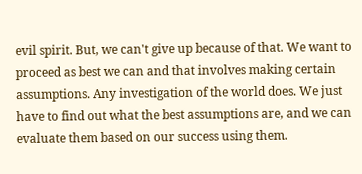evil spirit. But, we can't give up because of that. We want to proceed as best we can and that involves making certain assumptions. Any investigation of the world does. We just have to find out what the best assumptions are, and we can evaluate them based on our success using them.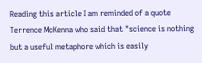Reading this article I am reminded of a quote Terrence McKenna who said that "science is nothing but a useful metaphore which is easily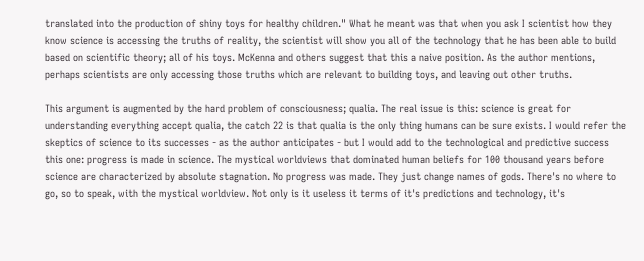translated into the production of shiny toys for healthy children." What he meant was that when you ask I scientist how they know science is accessing the truths of reality, the scientist will show you all of the technology that he has been able to build based on scientific theory; all of his toys. McKenna and others suggest that this a naive position. As the author mentions, perhaps scientists are only accessing those truths which are relevant to building toys, and leaving out other truths.

This argument is augmented by the hard problem of consciousness; qualia. The real issue is this: science is great for understanding everything accept qualia, the catch 22 is that qualia is the only thing humans can be sure exists. I would refer the skeptics of science to its successes - as the author anticipates - but I would add to the technological and predictive success this one: progress is made in science. The mystical worldviews that dominated human beliefs for 100 thousand years before science are characterized by absolute stagnation. No progress was made. They just change names of gods. There's no where to go, so to speak, with the mystical worldview. Not only is it useless it terms of it's predictions and technology, it's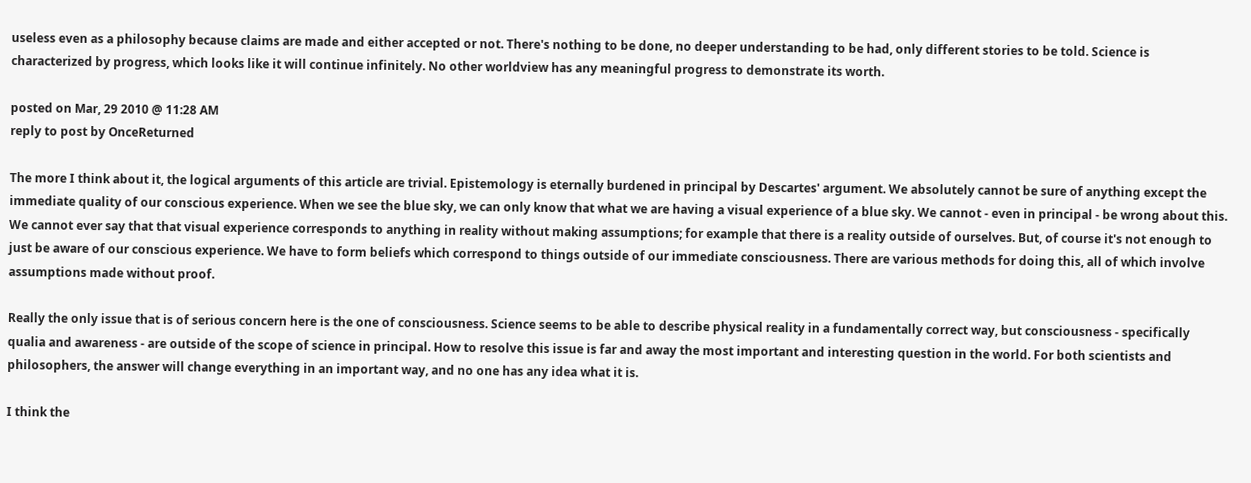useless even as a philosophy because claims are made and either accepted or not. There's nothing to be done, no deeper understanding to be had, only different stories to be told. Science is characterized by progress, which looks like it will continue infinitely. No other worldview has any meaningful progress to demonstrate its worth.

posted on Mar, 29 2010 @ 11:28 AM
reply to post by OnceReturned

The more I think about it, the logical arguments of this article are trivial. Epistemology is eternally burdened in principal by Descartes' argument. We absolutely cannot be sure of anything except the immediate quality of our conscious experience. When we see the blue sky, we can only know that what we are having a visual experience of a blue sky. We cannot - even in principal - be wrong about this. We cannot ever say that that visual experience corresponds to anything in reality without making assumptions; for example that there is a reality outside of ourselves. But, of course it's not enough to just be aware of our conscious experience. We have to form beliefs which correspond to things outside of our immediate consciousness. There are various methods for doing this, all of which involve assumptions made without proof.

Really the only issue that is of serious concern here is the one of consciousness. Science seems to be able to describe physical reality in a fundamentally correct way, but consciousness - specifically qualia and awareness - are outside of the scope of science in principal. How to resolve this issue is far and away the most important and interesting question in the world. For both scientists and philosophers, the answer will change everything in an important way, and no one has any idea what it is.

I think the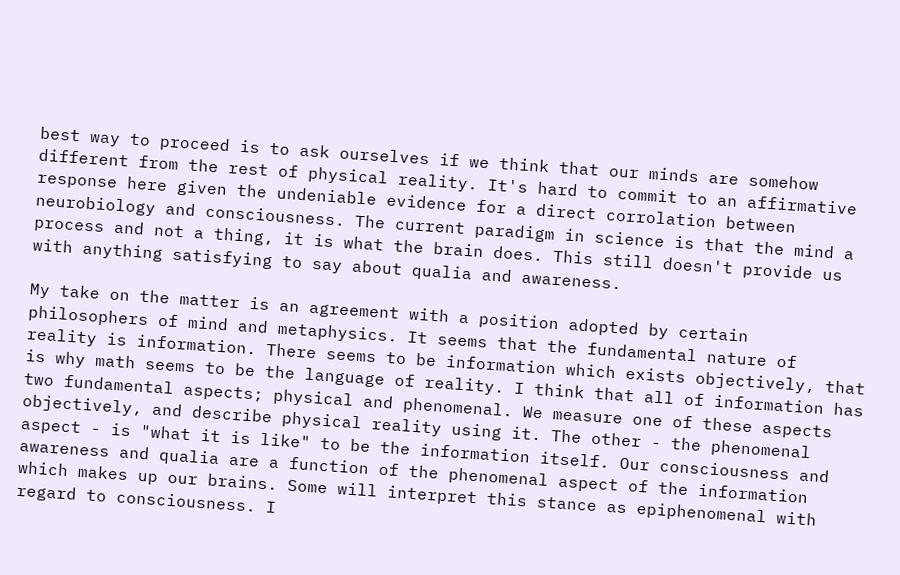best way to proceed is to ask ourselves if we think that our minds are somehow different from the rest of physical reality. It's hard to commit to an affirmative response here given the undeniable evidence for a direct corrolation between neurobiology and consciousness. The current paradigm in science is that the mind a process and not a thing, it is what the brain does. This still doesn't provide us with anything satisfying to say about qualia and awareness.

My take on the matter is an agreement with a position adopted by certain philosophers of mind and metaphysics. It seems that the fundamental nature of reality is information. There seems to be information which exists objectively, that is why math seems to be the language of reality. I think that all of information has two fundamental aspects; physical and phenomenal. We measure one of these aspects objectively, and describe physical reality using it. The other - the phenomenal aspect - is "what it is like" to be the information itself. Our consciousness and awareness and qualia are a function of the phenomenal aspect of the information which makes up our brains. Some will interpret this stance as epiphenomenal with regard to consciousness. I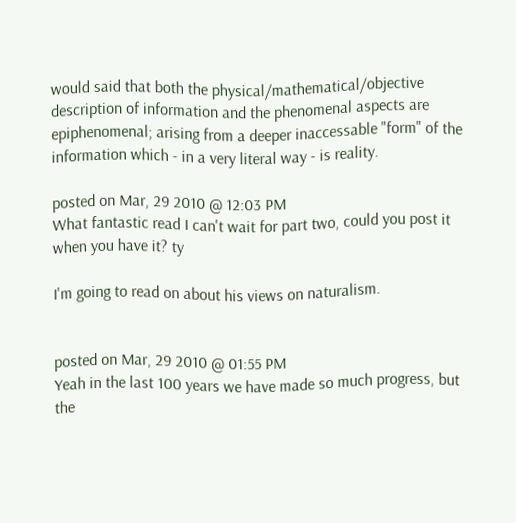would said that both the physical/mathematical/objective description of information and the phenomenal aspects are epiphenomenal; arising from a deeper inaccessable "form" of the information which - in a very literal way - is reality.

posted on Mar, 29 2010 @ 12:03 PM
What fantastic read I can't wait for part two, could you post it when you have it? ty

I'm going to read on about his views on naturalism.


posted on Mar, 29 2010 @ 01:55 PM
Yeah in the last 100 years we have made so much progress, but the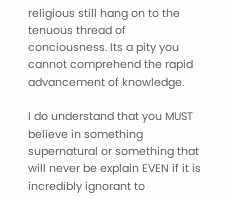religious still hang on to the tenuous thread of conciousness. Its a pity you cannot comprehend the rapid advancement of knowledge.

I do understand that you MUST believe in something supernatural or something that will never be explain EVEN if it is incredibly ignorant to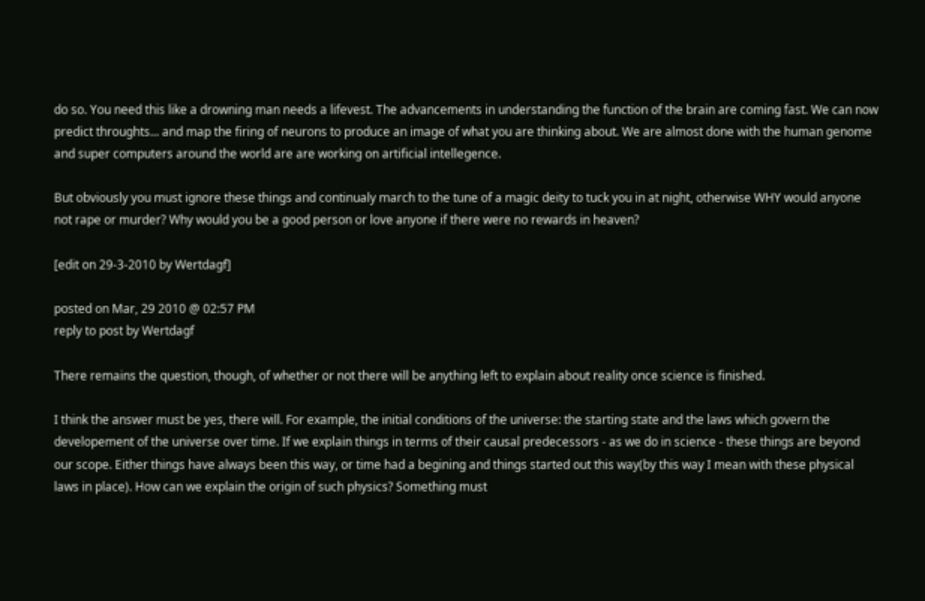do so. You need this like a drowning man needs a lifevest. The advancements in understanding the function of the brain are coming fast. We can now predict throughts... and map the firing of neurons to produce an image of what you are thinking about. We are almost done with the human genome and super computers around the world are are working on artificial intellegence.

But obviously you must ignore these things and continualy march to the tune of a magic deity to tuck you in at night, otherwise WHY would anyone not rape or murder? Why would you be a good person or love anyone if there were no rewards in heaven?

[edit on 29-3-2010 by Wertdagf]

posted on Mar, 29 2010 @ 02:57 PM
reply to post by Wertdagf

There remains the question, though, of whether or not there will be anything left to explain about reality once science is finished.

I think the answer must be yes, there will. For example, the initial conditions of the universe: the starting state and the laws which govern the developement of the universe over time. If we explain things in terms of their causal predecessors - as we do in science - these things are beyond our scope. Either things have always been this way, or time had a begining and things started out this way(by this way I mean with these physical laws in place). How can we explain the origin of such physics? Something must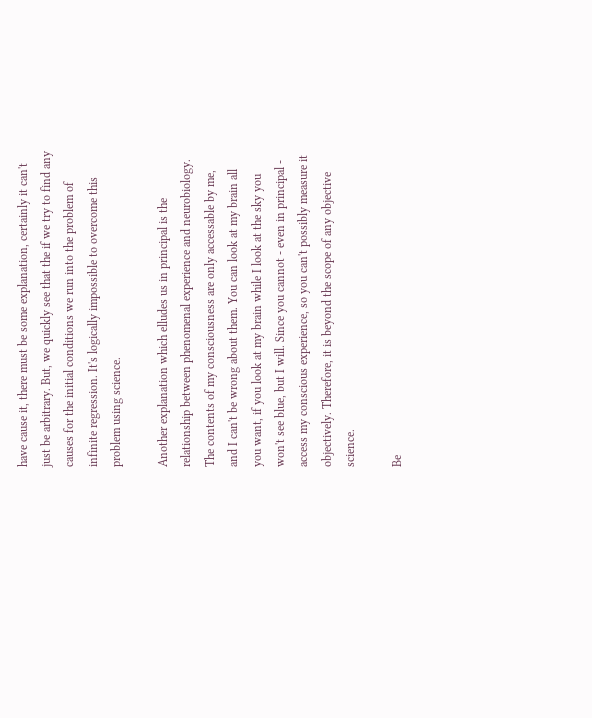have cause it, there must be some explanation, certainly it can't just be arbitrary. But, we quickly see that the if we try to find any causes for the initial conditions we run into the problem of infinite regression. It's logically impossible to overcome this problem using science.

Another explanation which elludes us in principal is the relationship between phenomenal experience and neurobiology. The contents of my consciousness are only accessable by me, and I can't be wrong about them. You can look at my brain all you want, if you look at my brain while I look at the sky you won't see blue, but I will. Since you cannot - even in principal - access my conscious experience, so you can't possibly measure it objectively. Therefore, it is beyond the scope of any objective science.

Be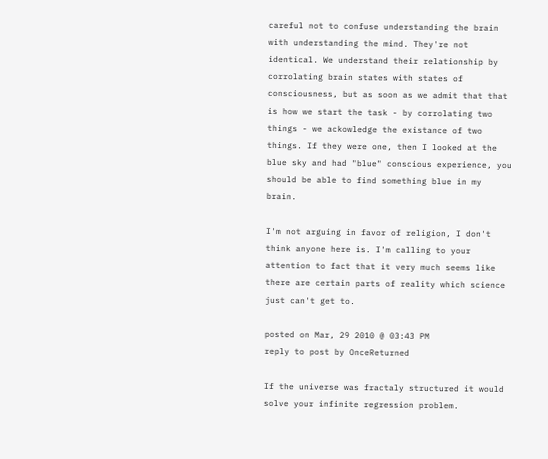careful not to confuse understanding the brain with understanding the mind. They're not identical. We understand their relationship by corrolating brain states with states of consciousness, but as soon as we admit that that is how we start the task - by corrolating two things - we ackowledge the existance of two things. If they were one, then I looked at the blue sky and had "blue" conscious experience, you should be able to find something blue in my brain.

I'm not arguing in favor of religion, I don't think anyone here is. I'm calling to your attention to fact that it very much seems like there are certain parts of reality which science just can't get to.

posted on Mar, 29 2010 @ 03:43 PM
reply to post by OnceReturned

If the universe was fractaly structured it would solve your infinite regression problem.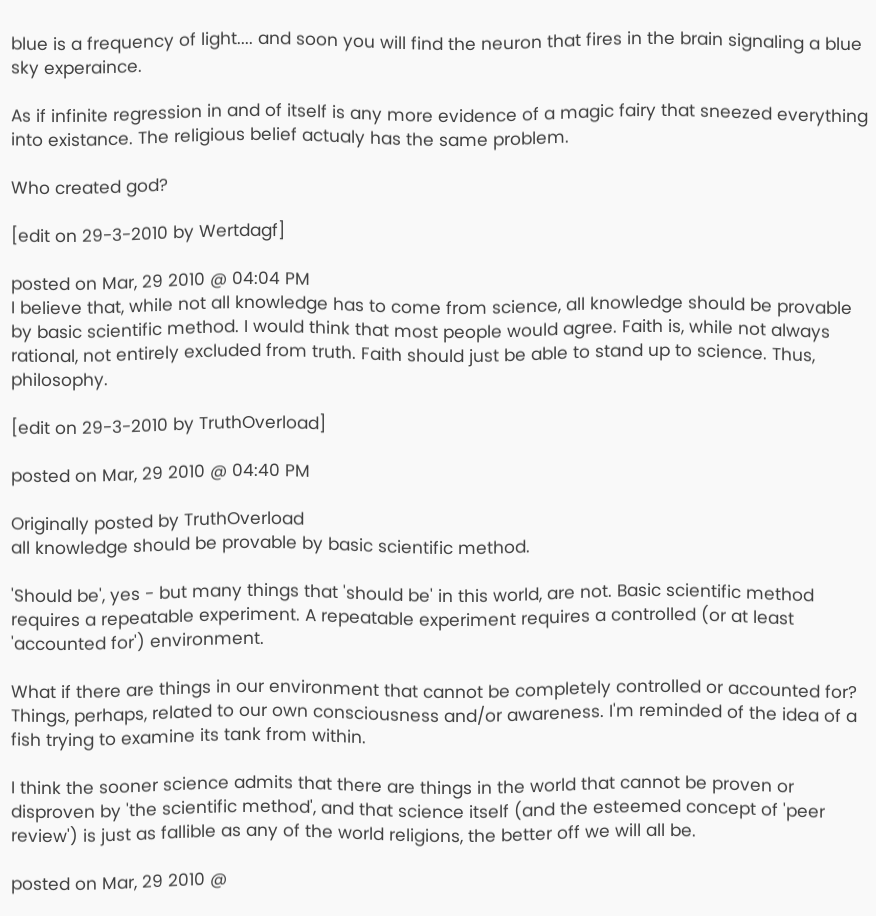blue is a frequency of light.... and soon you will find the neuron that fires in the brain signaling a blue sky experaince.

As if infinite regression in and of itself is any more evidence of a magic fairy that sneezed everything into existance. The religious belief actualy has the same problem.

Who created god?

[edit on 29-3-2010 by Wertdagf]

posted on Mar, 29 2010 @ 04:04 PM
I believe that, while not all knowledge has to come from science, all knowledge should be provable by basic scientific method. I would think that most people would agree. Faith is, while not always rational, not entirely excluded from truth. Faith should just be able to stand up to science. Thus, philosophy.

[edit on 29-3-2010 by TruthOverload]

posted on Mar, 29 2010 @ 04:40 PM

Originally posted by TruthOverload
all knowledge should be provable by basic scientific method.

'Should be', yes - but many things that 'should be' in this world, are not. Basic scientific method requires a repeatable experiment. A repeatable experiment requires a controlled (or at least 'accounted for') environment.

What if there are things in our environment that cannot be completely controlled or accounted for? Things, perhaps, related to our own consciousness and/or awareness. I'm reminded of the idea of a fish trying to examine its tank from within.

I think the sooner science admits that there are things in the world that cannot be proven or disproven by 'the scientific method', and that science itself (and the esteemed concept of 'peer review') is just as fallible as any of the world religions, the better off we will all be.

posted on Mar, 29 2010 @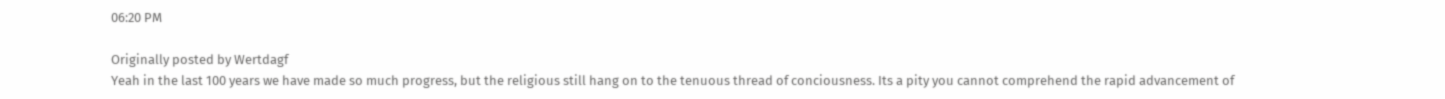06:20 PM

Originally posted by Wertdagf
Yeah in the last 100 years we have made so much progress, but the religious still hang on to the tenuous thread of conciousness. Its a pity you cannot comprehend the rapid advancement of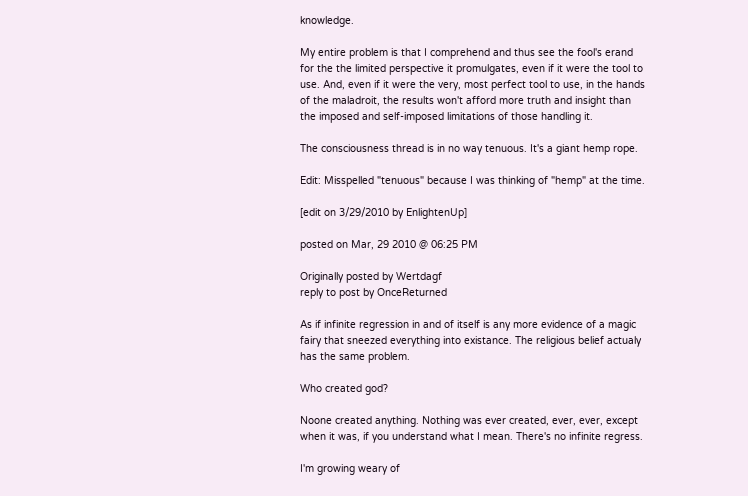knowledge.

My entire problem is that I comprehend and thus see the fool's erand for the the limited perspective it promulgates, even if it were the tool to use. And, even if it were the very, most perfect tool to use, in the hands of the maladroit, the results won't afford more truth and insight than the imposed and self-imposed limitations of those handling it.

The consciousness thread is in no way tenuous. It's a giant hemp rope.

Edit: Misspelled "tenuous" because I was thinking of "hemp" at the time.

[edit on 3/29/2010 by EnlightenUp]

posted on Mar, 29 2010 @ 06:25 PM

Originally posted by Wertdagf
reply to post by OnceReturned

As if infinite regression in and of itself is any more evidence of a magic fairy that sneezed everything into existance. The religious belief actualy has the same problem.

Who created god?

Noone created anything. Nothing was ever created, ever, ever, except when it was, if you understand what I mean. There's no infinite regress.

I'm growing weary of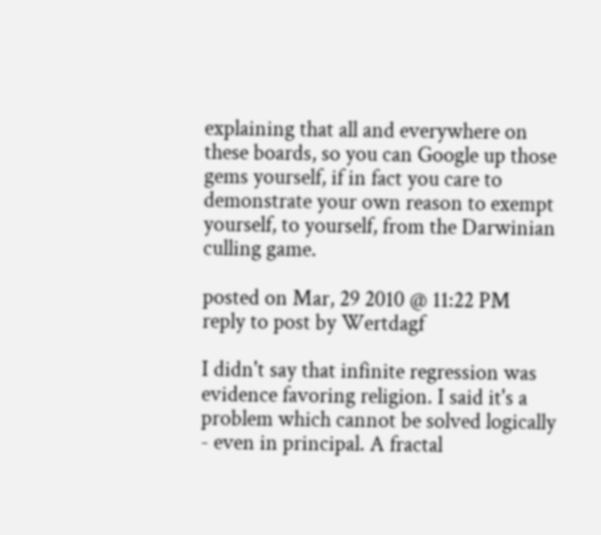explaining that all and everywhere on these boards, so you can Google up those gems yourself, if in fact you care to demonstrate your own reason to exempt yourself, to yourself, from the Darwinian culling game.

posted on Mar, 29 2010 @ 11:22 PM
reply to post by Wertdagf

I didn't say that infinite regression was evidence favoring religion. I said it's a problem which cannot be solved logically - even in principal. A fractal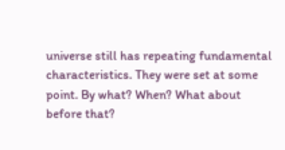universe still has repeating fundamental characteristics. They were set at some point. By what? When? What about before that?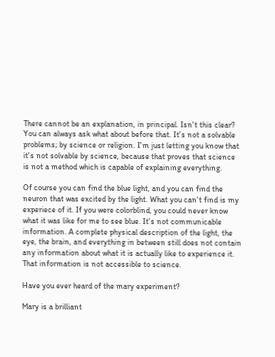There cannot be an explanation, in principal. Isn't this clear? You can always ask what about before that. It's not a solvable problems; by science or religion. I'm just letting you know that it's not solvable by science, because that proves that science is not a method which is capable of explaining everything.

Of course you can find the blue light, and you can find the neuron that was excited by the light. What you can't find is my experiece of it. If you were colorblind, you could never know what it was like for me to see blue. It's not communicable information. A complete physical description of the light, the eye, the brain, and everything in between still does not contain any information about what it is actually like to experience it. That information is not accessible to science.

Have you ever heard of the mary experiment?

Mary is a brilliant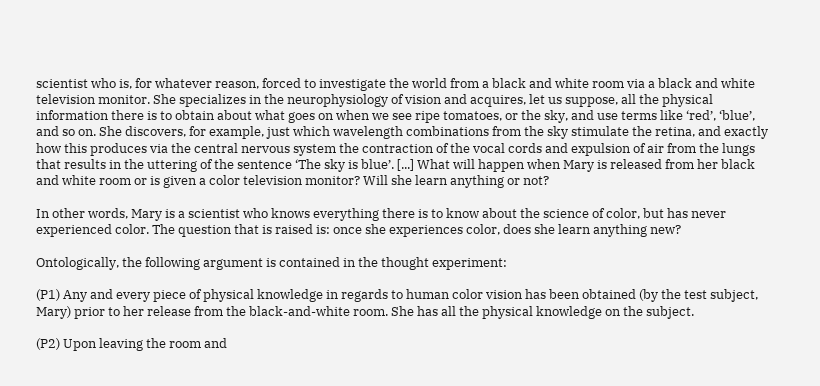scientist who is, for whatever reason, forced to investigate the world from a black and white room via a black and white television monitor. She specializes in the neurophysiology of vision and acquires, let us suppose, all the physical information there is to obtain about what goes on when we see ripe tomatoes, or the sky, and use terms like ‘red’, ‘blue’, and so on. She discovers, for example, just which wavelength combinations from the sky stimulate the retina, and exactly how this produces via the central nervous system the contraction of the vocal cords and expulsion of air from the lungs that results in the uttering of the sentence ‘The sky is blue’. [...] What will happen when Mary is released from her black and white room or is given a color television monitor? Will she learn anything or not?

In other words, Mary is a scientist who knows everything there is to know about the science of color, but has never experienced color. The question that is raised is: once she experiences color, does she learn anything new?

Ontologically, the following argument is contained in the thought experiment:

(P1) Any and every piece of physical knowledge in regards to human color vision has been obtained (by the test subject, Mary) prior to her release from the black-and-white room. She has all the physical knowledge on the subject.

(P2) Upon leaving the room and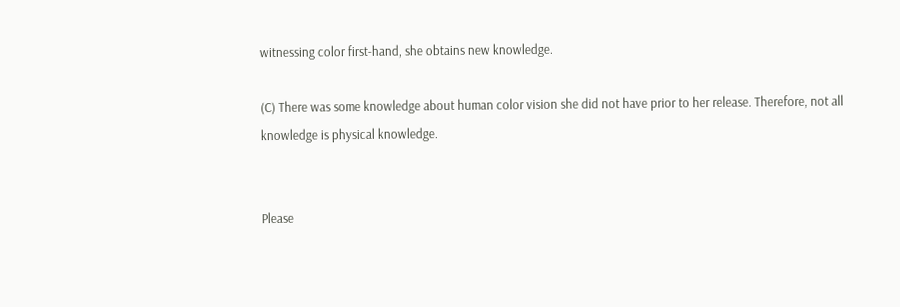witnessing color first-hand, she obtains new knowledge.

(C) There was some knowledge about human color vision she did not have prior to her release. Therefore, not all knowledge is physical knowledge.


Please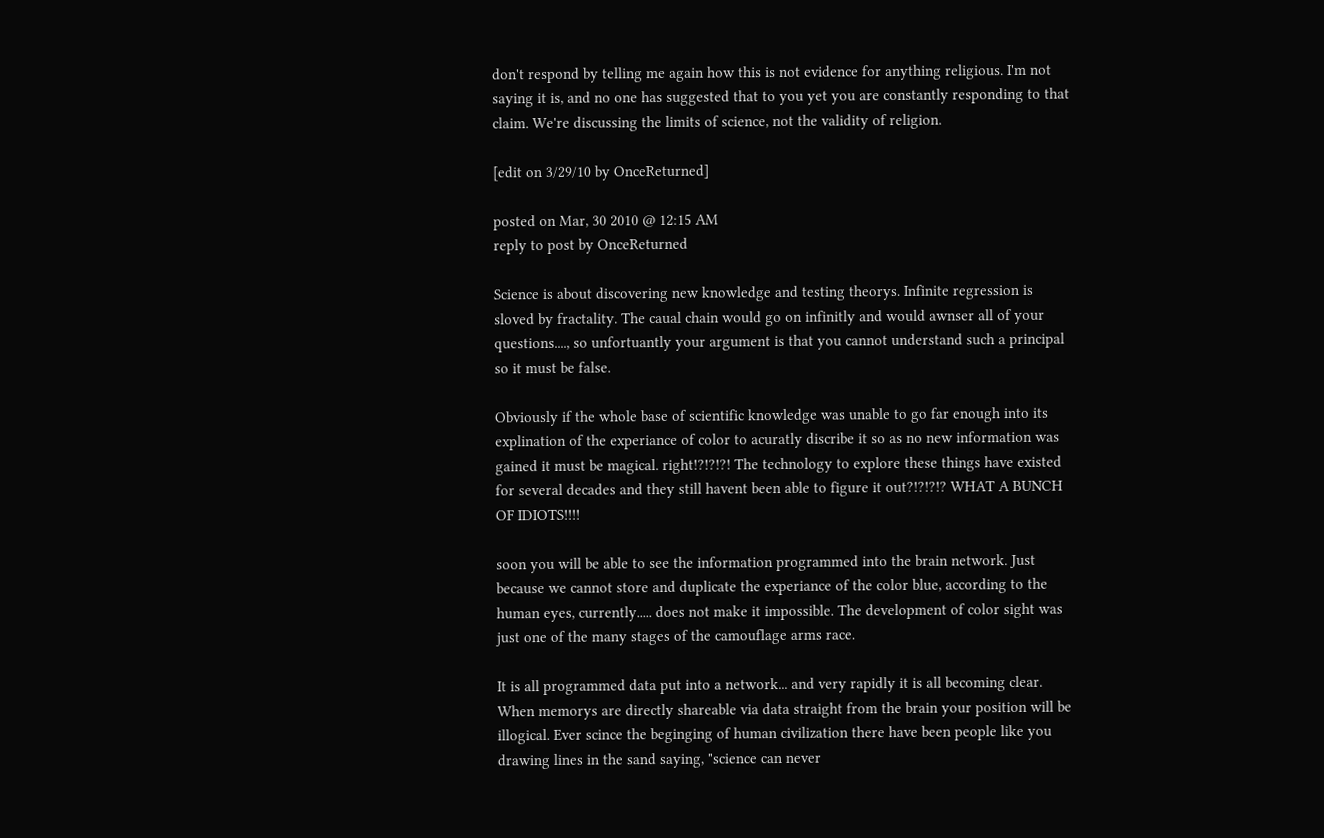don't respond by telling me again how this is not evidence for anything religious. I'm not saying it is, and no one has suggested that to you yet you are constantly responding to that claim. We're discussing the limits of science, not the validity of religion.

[edit on 3/29/10 by OnceReturned]

posted on Mar, 30 2010 @ 12:15 AM
reply to post by OnceReturned

Science is about discovering new knowledge and testing theorys. Infinite regression is sloved by fractality. The caual chain would go on infinitly and would awnser all of your questions...., so unfortuantly your argument is that you cannot understand such a principal so it must be false.

Obviously if the whole base of scientific knowledge was unable to go far enough into its explination of the experiance of color to acuratly discribe it so as no new information was gained it must be magical. right!?!?!?! The technology to explore these things have existed for several decades and they still havent been able to figure it out?!?!?!? WHAT A BUNCH OF IDIOTS!!!!

soon you will be able to see the information programmed into the brain network. Just because we cannot store and duplicate the experiance of the color blue, according to the human eyes, currently..... does not make it impossible. The development of color sight was just one of the many stages of the camouflage arms race.

It is all programmed data put into a network... and very rapidly it is all becoming clear. When memorys are directly shareable via data straight from the brain your position will be illogical. Ever scince the beginging of human civilization there have been people like you drawing lines in the sand saying, "science can never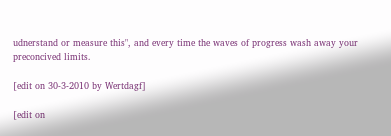udnerstand or measure this", and every time the waves of progress wash away your preconcived limits.

[edit on 30-3-2010 by Wertdagf]

[edit on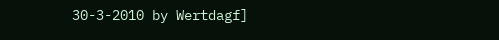30-3-2010 by Wertdagf]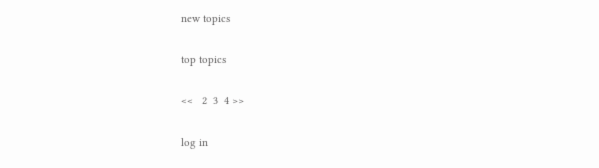new topics

top topics

<<   2  3  4 >>

log in